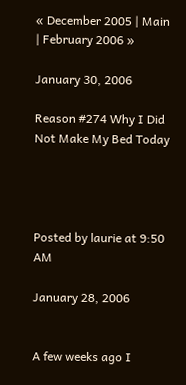« December 2005 | Main | February 2006 »

January 30, 2006

Reason #274 Why I Did Not Make My Bed Today




Posted by laurie at 9:50 AM

January 28, 2006


A few weeks ago I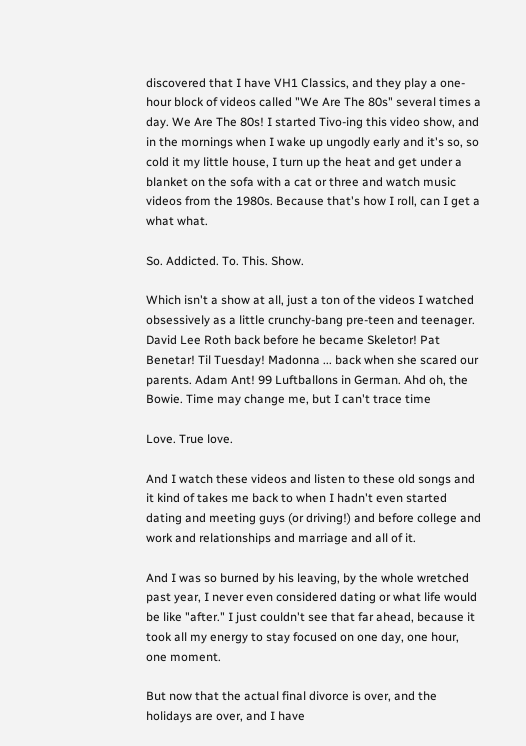discovered that I have VH1 Classics, and they play a one-hour block of videos called "We Are The 80s" several times a day. We Are The 80s! I started Tivo-ing this video show, and in the mornings when I wake up ungodly early and it's so, so cold it my little house, I turn up the heat and get under a blanket on the sofa with a cat or three and watch music videos from the 1980s. Because that's how I roll, can I get a what what.

So. Addicted. To. This. Show.

Which isn't a show at all, just a ton of the videos I watched obsessively as a little crunchy-bang pre-teen and teenager. David Lee Roth back before he became Skeletor! Pat Benetar! Til Tuesday! Madonna ... back when she scared our parents. Adam Ant! 99 Luftballons in German. Ahd oh, the Bowie. Time may change me, but I can't trace time

Love. True love.

And I watch these videos and listen to these old songs and it kind of takes me back to when I hadn't even started dating and meeting guys (or driving!) and before college and work and relationships and marriage and all of it.

And I was so burned by his leaving, by the whole wretched past year, I never even considered dating or what life would be like "after." I just couldn't see that far ahead, because it took all my energy to stay focused on one day, one hour, one moment.

But now that the actual final divorce is over, and the holidays are over, and I have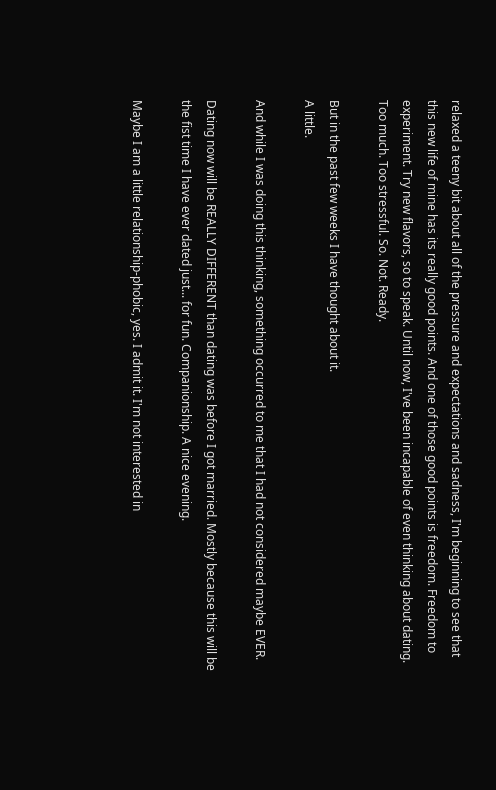relaxed a teeny bit about all of the pressure and expectations and sadness, I'm beginning to see that this new life of mine has its really good points. And one of those good points is freedom. Freedom to experiment. Try new flavors, so to speak. Until now, I've been incapable of even thinking about dating. Too much. Too stressful. So. Not. Ready.

But in the past few weeks I have thought about it.
A little.

And while I was doing this thinking, something occurred to me that I had not considered maybe EVER.

Dating now will be REALLY DIFFERENT than dating was before I got married. Mostly because this will be the fist time I have ever dated just... for fun. Companionship. A nice evening.

Maybe I am a little relationship-phobic, yes. I admit it. I'm not interested in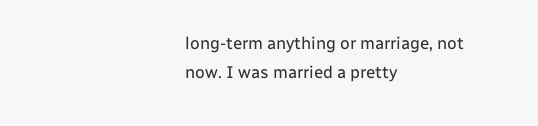long-term anything or marriage, not now. I was married a pretty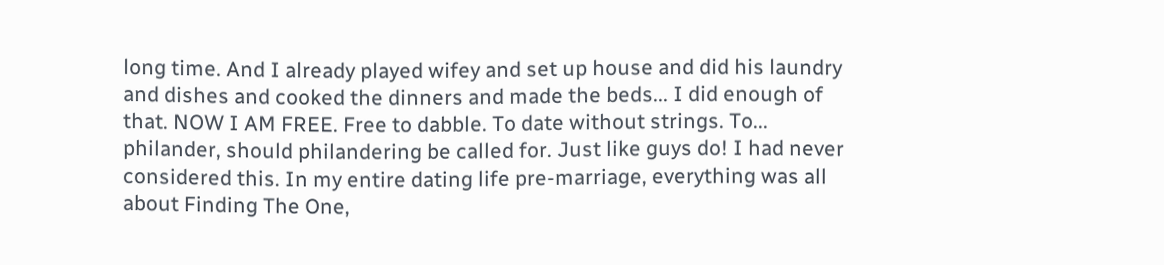long time. And I already played wifey and set up house and did his laundry and dishes and cooked the dinners and made the beds... I did enough of that. NOW I AM FREE. Free to dabble. To date without strings. To... philander, should philandering be called for. Just like guys do! I had never considered this. In my entire dating life pre-marriage, everything was all about Finding The One,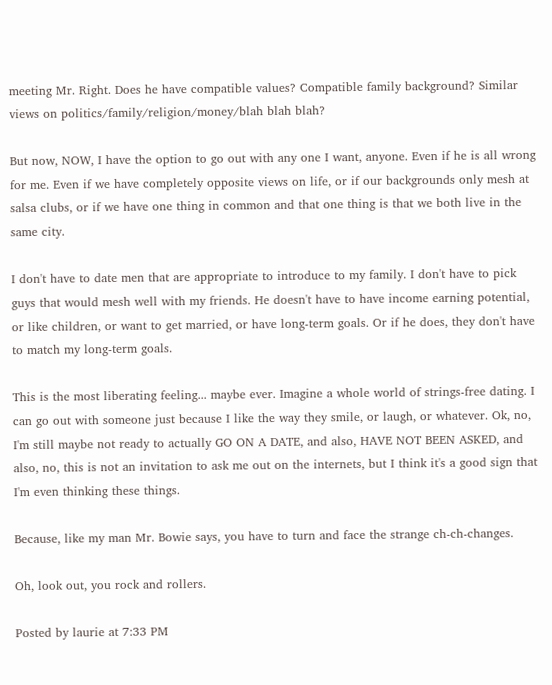meeting Mr. Right. Does he have compatible values? Compatible family background? Similar views on politics/family/religion/money/blah blah blah?

But now, NOW, I have the option to go out with any one I want, anyone. Even if he is all wrong for me. Even if we have completely opposite views on life, or if our backgrounds only mesh at salsa clubs, or if we have one thing in common and that one thing is that we both live in the same city.

I don't have to date men that are appropriate to introduce to my family. I don't have to pick guys that would mesh well with my friends. He doesn't have to have income earning potential, or like children, or want to get married, or have long-term goals. Or if he does, they don't have to match my long-term goals.

This is the most liberating feeling... maybe ever. Imagine a whole world of strings-free dating. I can go out with someone just because I like the way they smile, or laugh, or whatever. Ok, no, I'm still maybe not ready to actually GO ON A DATE, and also, HAVE NOT BEEN ASKED, and also, no, this is not an invitation to ask me out on the internets, but I think it's a good sign that I'm even thinking these things.

Because, like my man Mr. Bowie says, you have to turn and face the strange ch-ch-changes.

Oh, look out, you rock and rollers.

Posted by laurie at 7:33 PM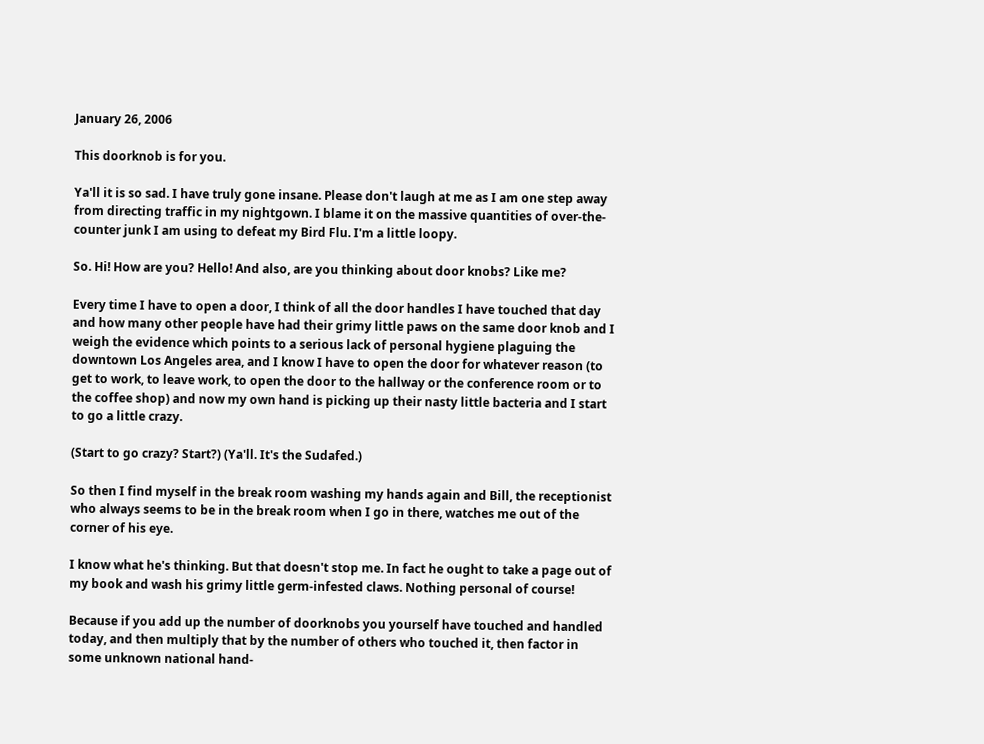January 26, 2006

This doorknob is for you.

Ya'll it is so sad. I have truly gone insane. Please don't laugh at me as I am one step away from directing traffic in my nightgown. I blame it on the massive quantities of over-the-counter junk I am using to defeat my Bird Flu. I'm a little loopy.

So. Hi! How are you? Hello! And also, are you thinking about door knobs? Like me?

Every time I have to open a door, I think of all the door handles I have touched that day and how many other people have had their grimy little paws on the same door knob and I weigh the evidence which points to a serious lack of personal hygiene plaguing the downtown Los Angeles area, and I know I have to open the door for whatever reason (to get to work, to leave work, to open the door to the hallway or the conference room or to the coffee shop) and now my own hand is picking up their nasty little bacteria and I start to go a little crazy.

(Start to go crazy? Start?) (Ya'll. It's the Sudafed.)

So then I find myself in the break room washing my hands again and Bill, the receptionist who always seems to be in the break room when I go in there, watches me out of the corner of his eye.

I know what he's thinking. But that doesn't stop me. In fact he ought to take a page out of my book and wash his grimy little germ-infested claws. Nothing personal of course!

Because if you add up the number of doorknobs you yourself have touched and handled today, and then multiply that by the number of others who touched it, then factor in some unknown national hand-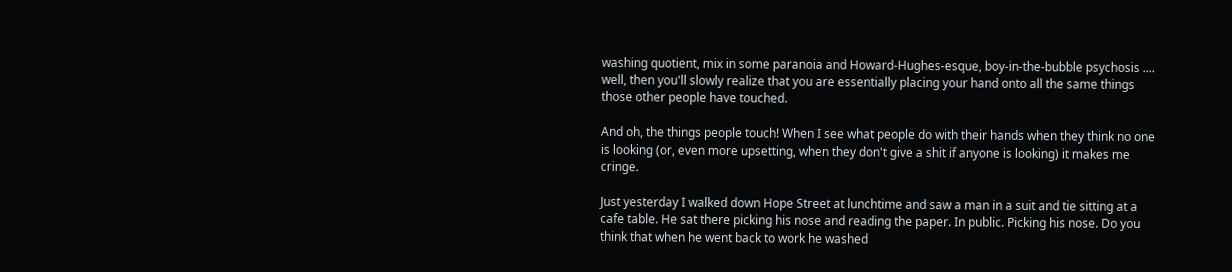washing quotient, mix in some paranoia and Howard-Hughes-esque, boy-in-the-bubble psychosis .... well, then you'll slowly realize that you are essentially placing your hand onto all the same things those other people have touched.

And oh, the things people touch! When I see what people do with their hands when they think no one is looking (or, even more upsetting, when they don't give a shit if anyone is looking) it makes me cringe.

Just yesterday I walked down Hope Street at lunchtime and saw a man in a suit and tie sitting at a cafe table. He sat there picking his nose and reading the paper. In public. Picking his nose. Do you think that when he went back to work he washed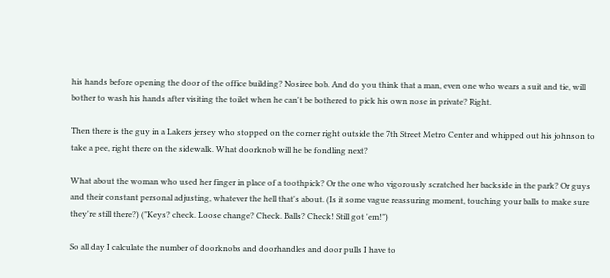his hands before opening the door of the office building? Nosiree bob. And do you think that a man, even one who wears a suit and tie, will bother to wash his hands after visiting the toilet when he can't be bothered to pick his own nose in private? Right.

Then there is the guy in a Lakers jersey who stopped on the corner right outside the 7th Street Metro Center and whipped out his johnson to take a pee, right there on the sidewalk. What doorknob will he be fondling next?

What about the woman who used her finger in place of a toothpick? Or the one who vigorously scratched her backside in the park? Or guys and their constant personal adjusting, whatever the hell that's about. (Is it some vague reassuring moment, touching your balls to make sure they're still there?) ("Keys? check. Loose change? Check. Balls? Check! Still got 'em!")

So all day I calculate the number of doorknobs and doorhandles and door pulls I have to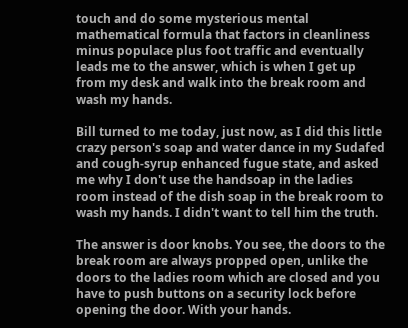touch and do some mysterious mental mathematical formula that factors in cleanliness minus populace plus foot traffic and eventually leads me to the answer, which is when I get up from my desk and walk into the break room and wash my hands.

Bill turned to me today, just now, as I did this little crazy person's soap and water dance in my Sudafed and cough-syrup enhanced fugue state, and asked me why I don't use the handsoap in the ladies room instead of the dish soap in the break room to wash my hands. I didn't want to tell him the truth.

The answer is door knobs. You see, the doors to the break room are always propped open, unlike the doors to the ladies room which are closed and you have to push buttons on a security lock before opening the door. With your hands.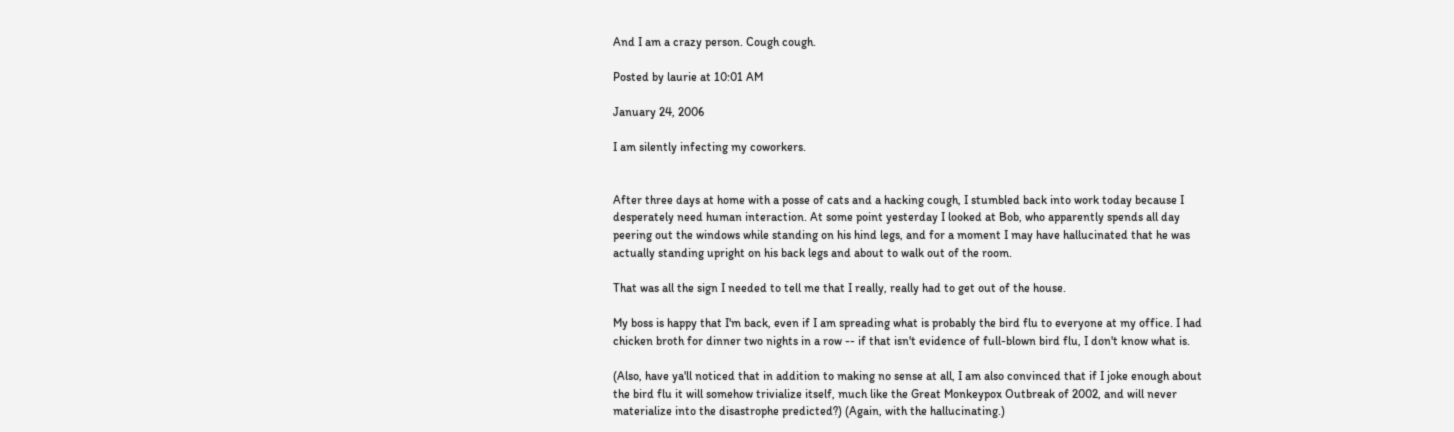And I am a crazy person. Cough cough.

Posted by laurie at 10:01 AM

January 24, 2006

I am silently infecting my coworkers.


After three days at home with a posse of cats and a hacking cough, I stumbled back into work today because I desperately need human interaction. At some point yesterday I looked at Bob, who apparently spends all day peering out the windows while standing on his hind legs, and for a moment I may have hallucinated that he was actually standing upright on his back legs and about to walk out of the room.

That was all the sign I needed to tell me that I really, really had to get out of the house.

My boss is happy that I'm back, even if I am spreading what is probably the bird flu to everyone at my office. I had chicken broth for dinner two nights in a row -- if that isn't evidence of full-blown bird flu, I don't know what is.

(Also, have ya'll noticed that in addition to making no sense at all, I am also convinced that if I joke enough about the bird flu it will somehow trivialize itself, much like the Great Monkeypox Outbreak of 2002, and will never materialize into the disastrophe predicted?) (Again, with the hallucinating.)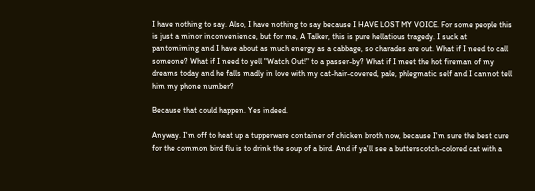I have nothing to say. Also, I have nothing to say because I HAVE LOST MY VOICE. For some people this is just a minor inconvenience, but for me, A Talker, this is pure hellatious tragedy. I suck at pantomiming and I have about as much energy as a cabbage, so charades are out. What if I need to call someone? What if I need to yell "Watch Out!" to a passer-by? What if I meet the hot fireman of my dreams today and he falls madly in love with my cat-hair-covered, pale, phlegmatic self and I cannot tell him my phone number?

Because that could happen. Yes indeed.

Anyway. I'm off to heat up a tupperware container of chicken broth now, because I'm sure the best cure for the common bird flu is to drink the soup of a bird. And if ya'll see a butterscotch-colored cat with a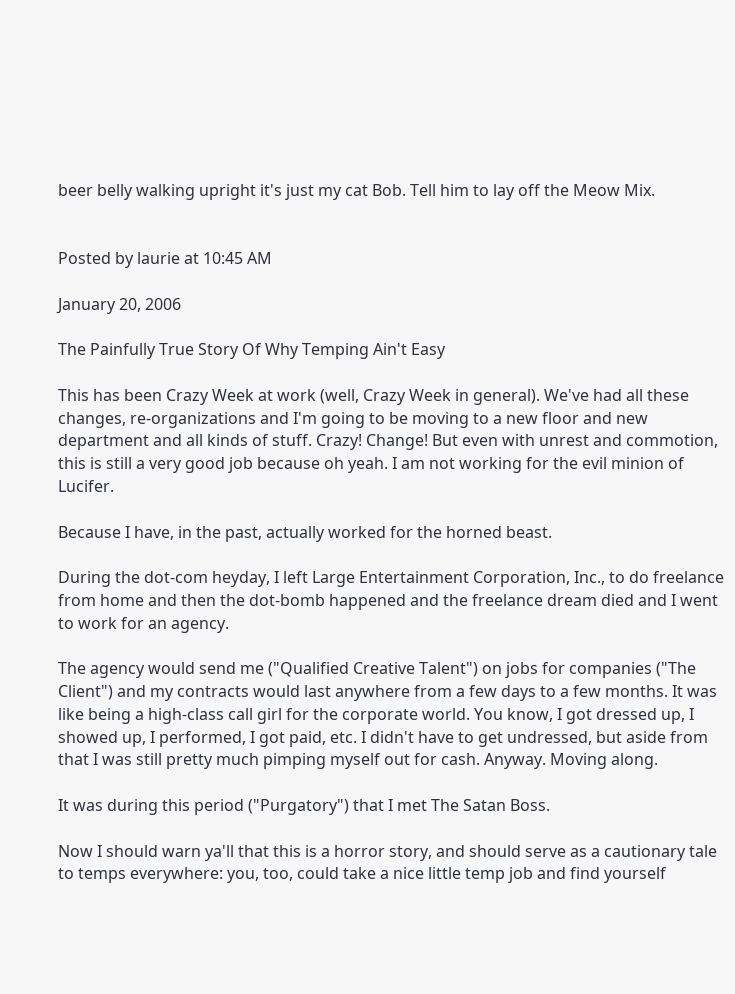beer belly walking upright it's just my cat Bob. Tell him to lay off the Meow Mix.


Posted by laurie at 10:45 AM

January 20, 2006

The Painfully True Story Of Why Temping Ain't Easy

This has been Crazy Week at work (well, Crazy Week in general). We've had all these changes, re-organizations and I'm going to be moving to a new floor and new department and all kinds of stuff. Crazy! Change! But even with unrest and commotion, this is still a very good job because oh yeah. I am not working for the evil minion of Lucifer.

Because I have, in the past, actually worked for the horned beast.

During the dot-com heyday, I left Large Entertainment Corporation, Inc., to do freelance from home and then the dot-bomb happened and the freelance dream died and I went to work for an agency.

The agency would send me ("Qualified Creative Talent") on jobs for companies ("The Client") and my contracts would last anywhere from a few days to a few months. It was like being a high-class call girl for the corporate world. You know, I got dressed up, I showed up, I performed, I got paid, etc. I didn't have to get undressed, but aside from that I was still pretty much pimping myself out for cash. Anyway. Moving along.

It was during this period ("Purgatory") that I met The Satan Boss.

Now I should warn ya'll that this is a horror story, and should serve as a cautionary tale to temps everywhere: you, too, could take a nice little temp job and find yourself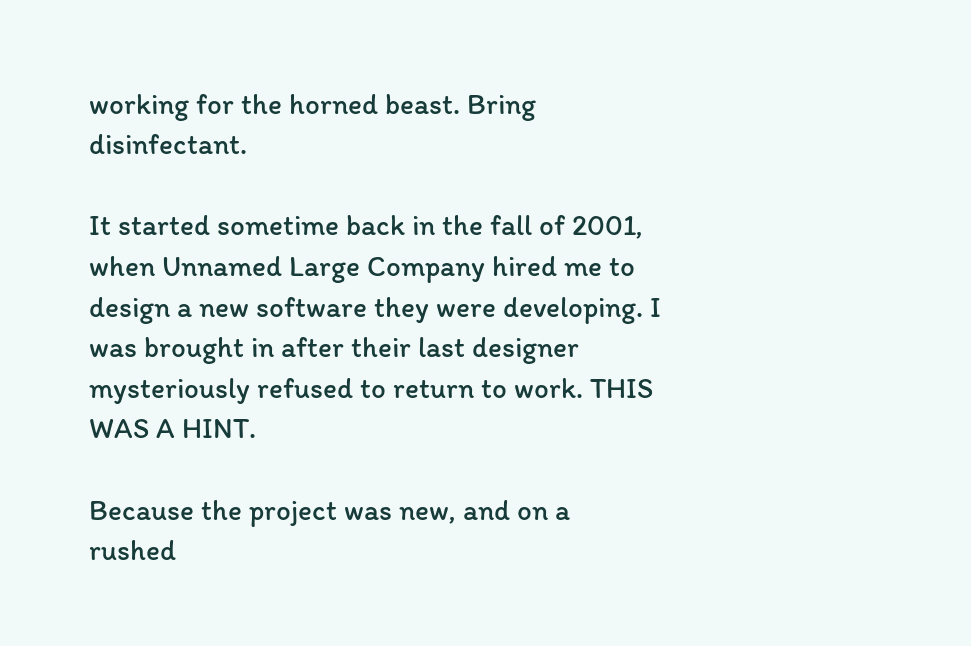working for the horned beast. Bring disinfectant.

It started sometime back in the fall of 2001, when Unnamed Large Company hired me to design a new software they were developing. I was brought in after their last designer mysteriously refused to return to work. THIS WAS A HINT.

Because the project was new, and on a rushed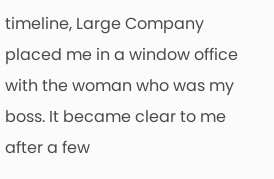timeline, Large Company placed me in a window office with the woman who was my boss. It became clear to me after a few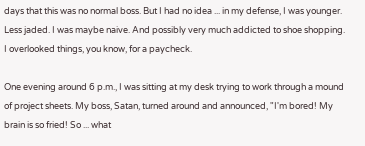days that this was no normal boss. But I had no idea ... in my defense, I was younger. Less jaded. I was maybe naive. And possibly very much addicted to shoe shopping. I overlooked things, you know, for a paycheck.

One evening around 6 p.m., I was sitting at my desk trying to work through a mound of project sheets. My boss, Satan, turned around and announced, "I'm bored! My brain is so fried! So ... what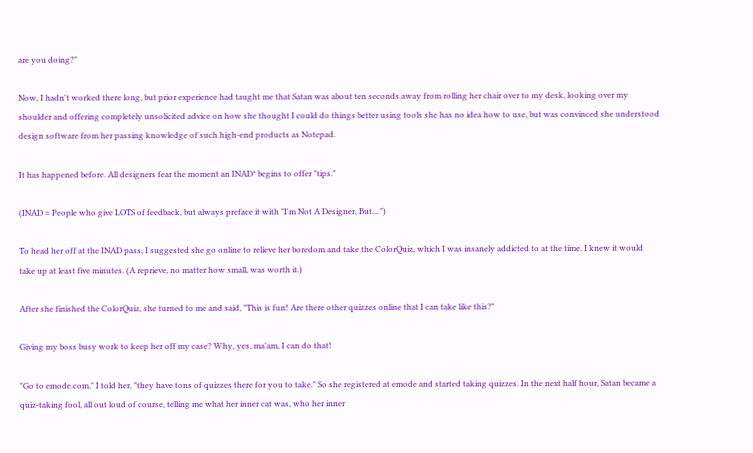are you doing?"

Now, I hadn't worked there long, but prior experience had taught me that Satan was about ten seconds away from rolling her chair over to my desk, looking over my shoulder and offering completely unsolicited advice on how she thought I could do things better using tools she has no idea how to use, but was convinced she understood design software from her passing knowledge of such high-end products as Notepad.

It has happened before. All designers fear the moment an INAD* begins to offer "tips."

(INAD = People who give LOTS of feedback, but always preface it with "I'm Not A Designer, But....")

To head her off at the INAD pass, I suggested she go online to relieve her boredom and take the ColorQuiz, which I was insanely addicted to at the time. I knew it would take up at least five minutes. (A reprieve, no matter how small, was worth it.)

After she finished the ColorQuiz, she turned to me and said, "This is fun! Are there other quizzes online that I can take like this?"

Giving my boss busy work to keep her off my case? Why, yes, ma'am, I can do that!

"Go to emode.com," I told her, "they have tons of quizzes there for you to take." So she registered at emode and started taking quizzes. In the next half hour, Satan became a quiz-taking fool, all out loud of course, telling me what her inner cat was, who her inner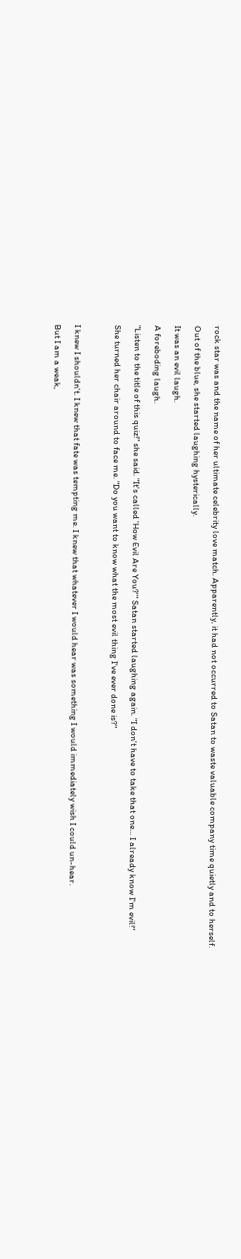rock star was and the name of her ultimate celebrity love match. Apparently, it had not occurred to Satan to waste valuable company time quietly and to herself.

Out of the blue, she started laughing hysterically.

It was an evil laugh.

A foreboding laugh.

"Listen to the title of this quiz!" she said. "It's called 'How Evil Are You?'" Satan started laughing again. "I don't have to take that one... I already know I'm evil!"

She turned her chair around to face me. "Do you want to know what the most evil thing I've ever done is?"



I knew I shouldn't. I knew that fate was tempting me. I knew that whatever I would hear was something I would immediately wish I could un-hear.

But I am a weak,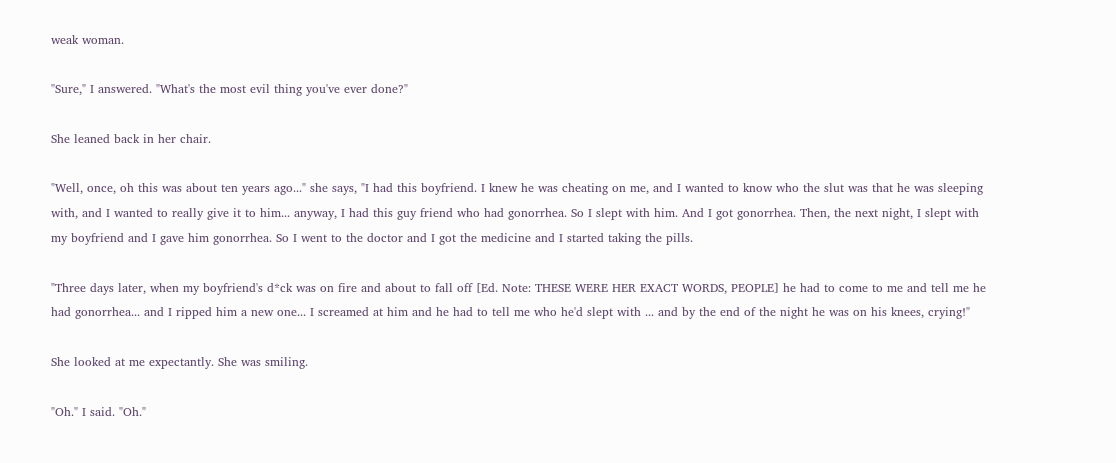weak woman.

"Sure," I answered. "What's the most evil thing you've ever done?"

She leaned back in her chair.

"Well, once, oh this was about ten years ago..." she says, "I had this boyfriend. I knew he was cheating on me, and I wanted to know who the slut was that he was sleeping with, and I wanted to really give it to him... anyway, I had this guy friend who had gonorrhea. So I slept with him. And I got gonorrhea. Then, the next night, I slept with my boyfriend and I gave him gonorrhea. So I went to the doctor and I got the medicine and I started taking the pills.

"Three days later, when my boyfriend's d*ck was on fire and about to fall off [Ed. Note: THESE WERE HER EXACT WORDS, PEOPLE] he had to come to me and tell me he had gonorrhea... and I ripped him a new one... I screamed at him and he had to tell me who he'd slept with ... and by the end of the night he was on his knees, crying!"

She looked at me expectantly. She was smiling.

"Oh." I said. "Oh."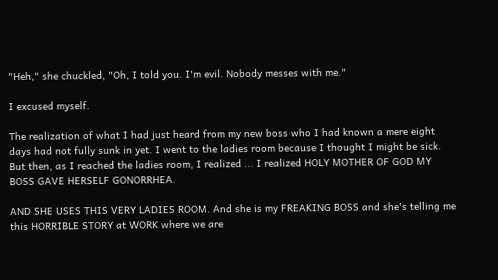"Heh," she chuckled, "Oh, I told you. I'm evil. Nobody messes with me."

I excused myself.

The realization of what I had just heard from my new boss who I had known a mere eight days had not fully sunk in yet. I went to the ladies room because I thought I might be sick. But then, as I reached the ladies room, I realized ... I realized HOLY MOTHER OF GOD MY BOSS GAVE HERSELF GONORRHEA.

AND SHE USES THIS VERY LADIES ROOM. And she is my FREAKING BOSS and she's telling me this HORRIBLE STORY at WORK where we are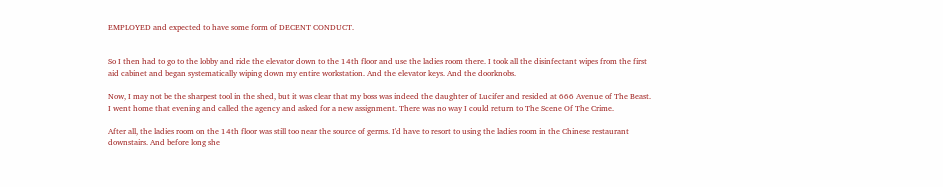EMPLOYED and expected to have some form of DECENT CONDUCT.


So I then had to go to the lobby and ride the elevator down to the 14th floor and use the ladies room there. I took all the disinfectant wipes from the first aid cabinet and began systematically wiping down my entire workstation. And the elevator keys. And the doorknobs.

Now, I may not be the sharpest tool in the shed, but it was clear that my boss was indeed the daughter of Lucifer and resided at 666 Avenue of The Beast. I went home that evening and called the agency and asked for a new assignment. There was no way I could return to The Scene Of The Crime.

After all, the ladies room on the 14th floor was still too near the source of germs. I'd have to resort to using the ladies room in the Chinese restaurant downstairs. And before long she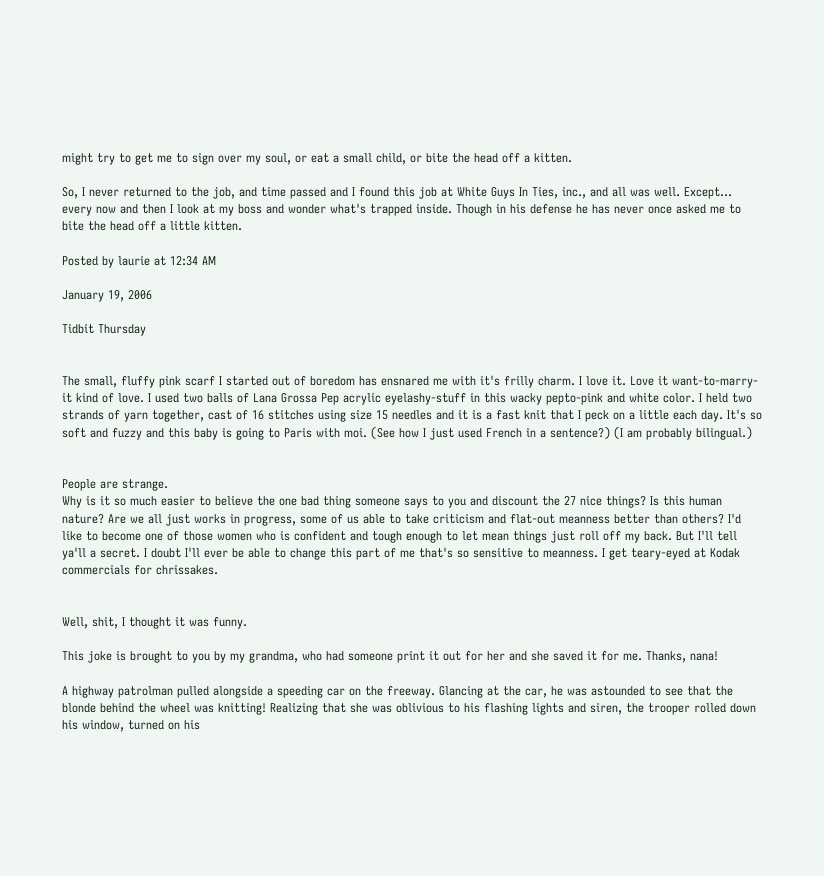might try to get me to sign over my soul, or eat a small child, or bite the head off a kitten.

So, I never returned to the job, and time passed and I found this job at White Guys In Ties, inc., and all was well. Except... every now and then I look at my boss and wonder what's trapped inside. Though in his defense he has never once asked me to bite the head off a little kitten.

Posted by laurie at 12:34 AM

January 19, 2006

Tidbit Thursday


The small, fluffy pink scarf I started out of boredom has ensnared me with it's frilly charm. I love it. Love it want-to-marry-it kind of love. I used two balls of Lana Grossa Pep acrylic eyelashy-stuff in this wacky pepto-pink and white color. I held two strands of yarn together, cast of 16 stitches using size 15 needles and it is a fast knit that I peck on a little each day. It's so soft and fuzzy and this baby is going to Paris with moi. (See how I just used French in a sentence?) (I am probably bilingual.)


People are strange.
Why is it so much easier to believe the one bad thing someone says to you and discount the 27 nice things? Is this human nature? Are we all just works in progress, some of us able to take criticism and flat-out meanness better than others? I'd like to become one of those women who is confident and tough enough to let mean things just roll off my back. But I'll tell ya'll a secret. I doubt I'll ever be able to change this part of me that's so sensitive to meanness. I get teary-eyed at Kodak commercials for chrissakes.


Well, shit, I thought it was funny.

This joke is brought to you by my grandma, who had someone print it out for her and she saved it for me. Thanks, nana!

A highway patrolman pulled alongside a speeding car on the freeway. Glancing at the car, he was astounded to see that the blonde behind the wheel was knitting! Realizing that she was oblivious to his flashing lights and siren, the trooper rolled down his window, turned on his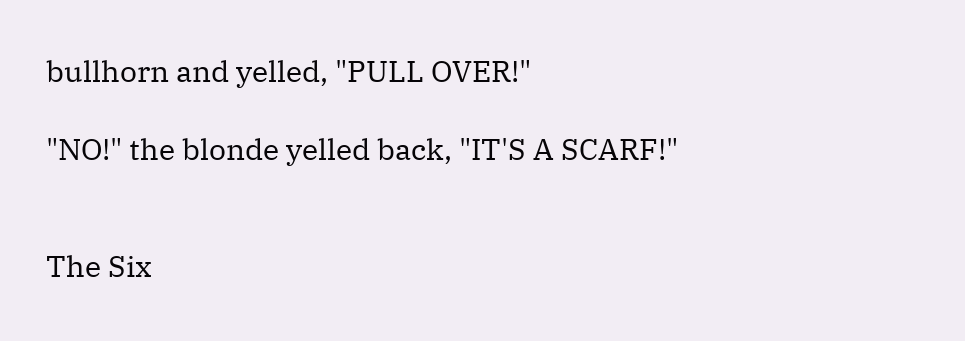bullhorn and yelled, "PULL OVER!"

"NO!" the blonde yelled back, "IT'S A SCARF!"


The Six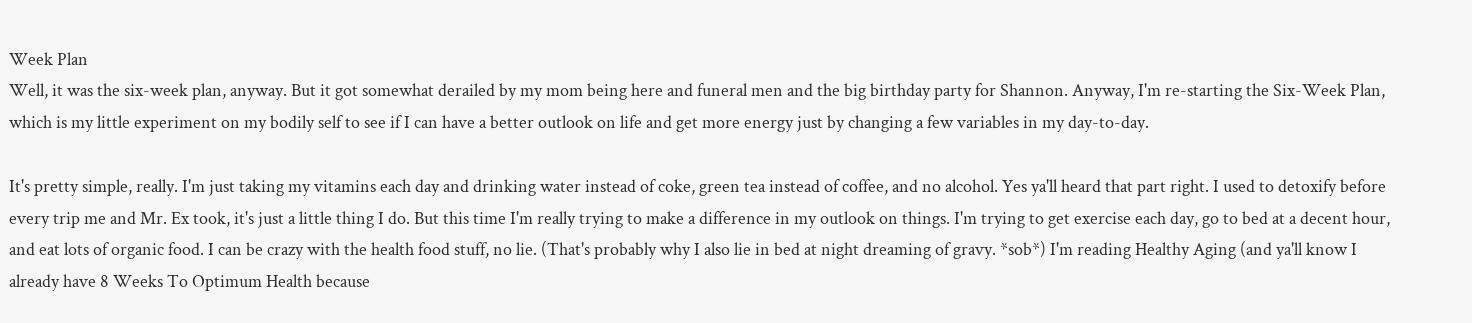Week Plan
Well, it was the six-week plan, anyway. But it got somewhat derailed by my mom being here and funeral men and the big birthday party for Shannon. Anyway, I'm re-starting the Six-Week Plan, which is my little experiment on my bodily self to see if I can have a better outlook on life and get more energy just by changing a few variables in my day-to-day.

It's pretty simple, really. I'm just taking my vitamins each day and drinking water instead of coke, green tea instead of coffee, and no alcohol. Yes ya'll heard that part right. I used to detoxify before every trip me and Mr. Ex took, it's just a little thing I do. But this time I'm really trying to make a difference in my outlook on things. I'm trying to get exercise each day, go to bed at a decent hour, and eat lots of organic food. I can be crazy with the health food stuff, no lie. (That's probably why I also lie in bed at night dreaming of gravy. *sob*) I'm reading Healthy Aging (and ya'll know I already have 8 Weeks To Optimum Health because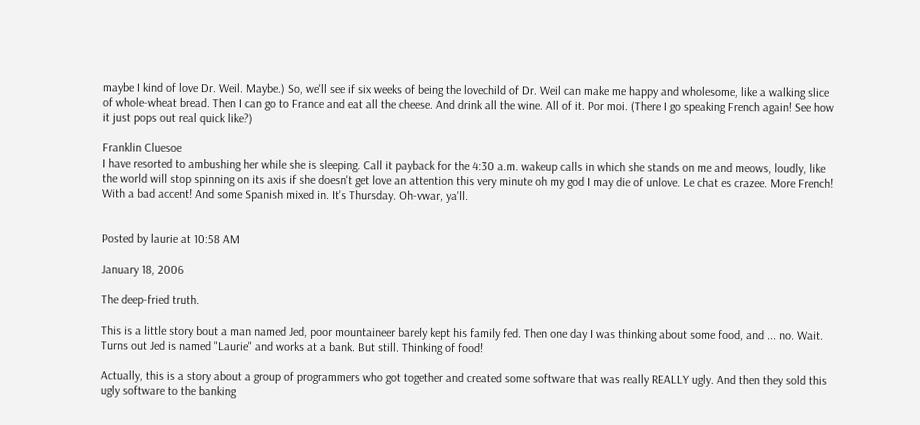maybe I kind of love Dr. Weil. Maybe.) So, we'll see if six weeks of being the lovechild of Dr. Weil can make me happy and wholesome, like a walking slice of whole-wheat bread. Then I can go to France and eat all the cheese. And drink all the wine. All of it. Por moi. (There I go speaking French again! See how it just pops out real quick like?)

Franklin Cluesoe
I have resorted to ambushing her while she is sleeping. Call it payback for the 4:30 a.m. wakeup calls in which she stands on me and meows, loudly, like the world will stop spinning on its axis if she doesn't get love an attention this very minute oh my god I may die of unlove. Le chat es crazee. More French! With a bad accent! And some Spanish mixed in. It's Thursday. Oh-vwar, ya'll.


Posted by laurie at 10:58 AM

January 18, 2006

The deep-fried truth.

This is a little story bout a man named Jed, poor mountaineer barely kept his family fed. Then one day I was thinking about some food, and ... no. Wait. Turns out Jed is named "Laurie" and works at a bank. But still. Thinking of food!

Actually, this is a story about a group of programmers who got together and created some software that was really REALLY ugly. And then they sold this ugly software to the banking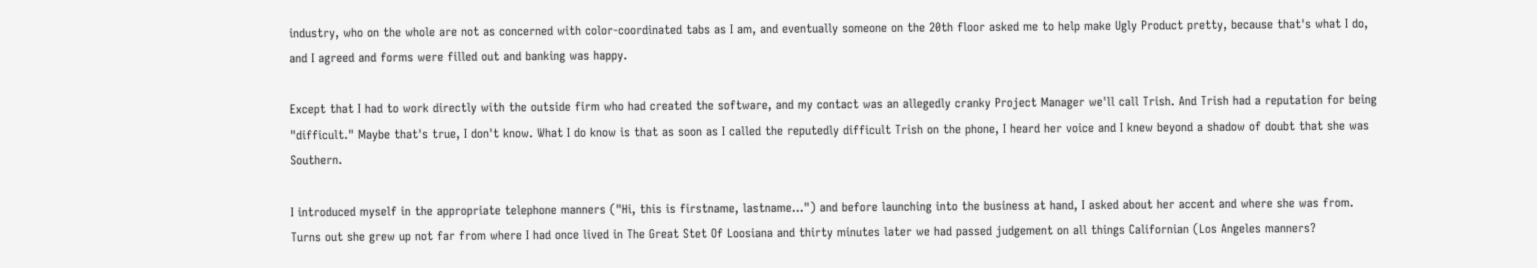industry, who on the whole are not as concerned with color-coordinated tabs as I am, and eventually someone on the 20th floor asked me to help make Ugly Product pretty, because that's what I do, and I agreed and forms were filled out and banking was happy.

Except that I had to work directly with the outside firm who had created the software, and my contact was an allegedly cranky Project Manager we'll call Trish. And Trish had a reputation for being "difficult." Maybe that's true, I don't know. What I do know is that as soon as I called the reputedly difficult Trish on the phone, I heard her voice and I knew beyond a shadow of doubt that she was Southern.

I introduced myself in the appropriate telephone manners ("Hi, this is firstname, lastname...") and before launching into the business at hand, I asked about her accent and where she was from. Turns out she grew up not far from where I had once lived in The Great Stet Of Loosiana and thirty minutes later we had passed judgement on all things Californian (Los Angeles manners?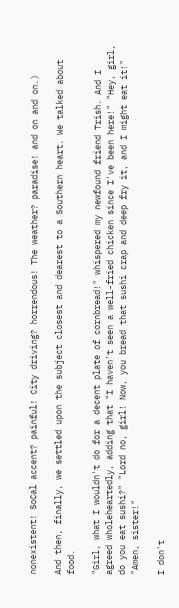nonexistent! SoCal accent? painful! City driving? horrendous! The weather? paradise! and on and on.)

And then, finally, we settled upon the subject closest and dearest to a Southern heart. We talked about food.

"Girl, what I wouldn't do for a decent plate of cornbread!" whispered my newfound friend Trish. And I agreed wholeheartedly, adding that "I haven't seen a well-fried chicken since I've been here!" "Hey, girl, do you eat sushi?" "Lord no, girl! Now, you bread that sushi crap and deep fry it, and I might eat it!" "Amen, sister!"

I don't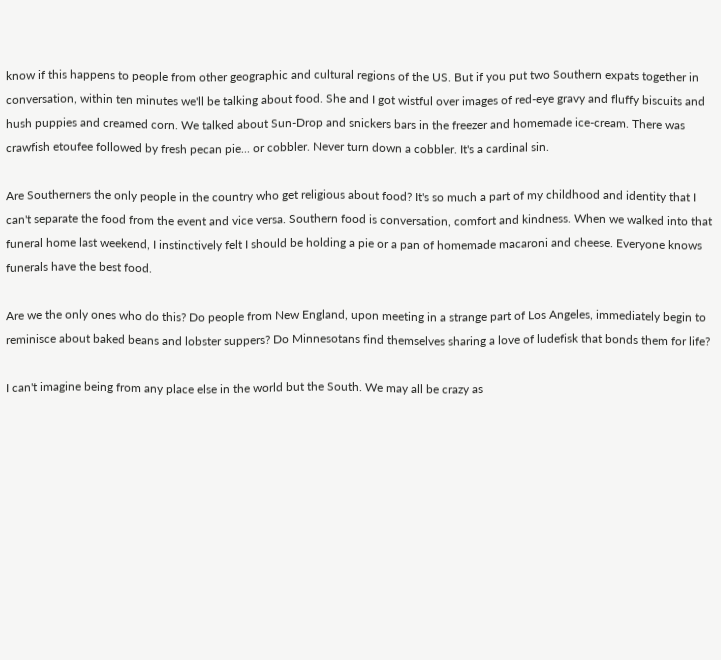know if this happens to people from other geographic and cultural regions of the US. But if you put two Southern expats together in conversation, within ten minutes we'll be talking about food. She and I got wistful over images of red-eye gravy and fluffy biscuits and hush puppies and creamed corn. We talked about Sun-Drop and snickers bars in the freezer and homemade ice-cream. There was crawfish etoufee followed by fresh pecan pie... or cobbler. Never turn down a cobbler. It's a cardinal sin.

Are Southerners the only people in the country who get religious about food? It's so much a part of my childhood and identity that I can't separate the food from the event and vice versa. Southern food is conversation, comfort and kindness. When we walked into that funeral home last weekend, I instinctively felt I should be holding a pie or a pan of homemade macaroni and cheese. Everyone knows funerals have the best food.

Are we the only ones who do this? Do people from New England, upon meeting in a strange part of Los Angeles, immediately begin to reminisce about baked beans and lobster suppers? Do Minnesotans find themselves sharing a love of ludefisk that bonds them for life?

I can't imagine being from any place else in the world but the South. We may all be crazy as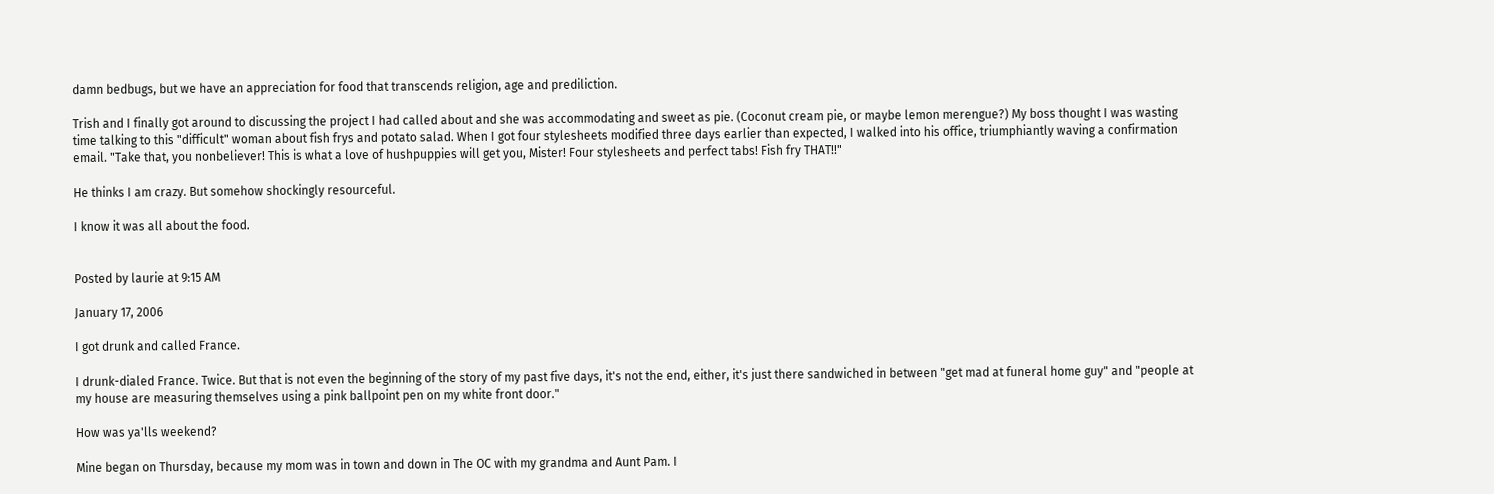damn bedbugs, but we have an appreciation for food that transcends religion, age and prediliction.

Trish and I finally got around to discussing the project I had called about and she was accommodating and sweet as pie. (Coconut cream pie, or maybe lemon merengue?) My boss thought I was wasting time talking to this "difficult" woman about fish frys and potato salad. When I got four stylesheets modified three days earlier than expected, I walked into his office, triumphiantly waving a confirmation email. "Take that, you nonbeliever! This is what a love of hushpuppies will get you, Mister! Four stylesheets and perfect tabs! Fish fry THAT!!"

He thinks I am crazy. But somehow shockingly resourceful.

I know it was all about the food.


Posted by laurie at 9:15 AM

January 17, 2006

I got drunk and called France.

I drunk-dialed France. Twice. But that is not even the beginning of the story of my past five days, it's not the end, either, it's just there sandwiched in between "get mad at funeral home guy" and "people at my house are measuring themselves using a pink ballpoint pen on my white front door."

How was ya'lls weekend?

Mine began on Thursday, because my mom was in town and down in The OC with my grandma and Aunt Pam. I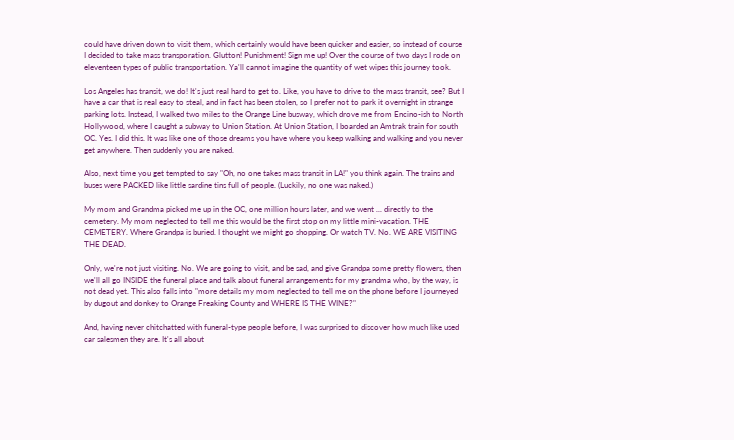could have driven down to visit them, which certainly would have been quicker and easier, so instead of course I decided to take mass transporation. Glutton! Punishment! Sign me up! Over the course of two days I rode on eleventeen types of public transportation. Ya'll cannot imagine the quantity of wet wipes this journey took.

Los Angeles has transit, we do! It's just real hard to get to. Like, you have to drive to the mass transit, see? But I have a car that is real easy to steal, and in fact has been stolen, so I prefer not to park it overnight in strange parking lots. Instead, I walked two miles to the Orange Line busway, which drove me from Encino-ish to North Hollywood, where I caught a subway to Union Station. At Union Station, I boarded an Amtrak train for south OC. Yes. I did this. It was like one of those dreams you have where you keep walking and walking and you never get anywhere. Then suddenly you are naked.

Also, next time you get tempted to say "Oh, no one takes mass transit in LA!" you think again. The trains and buses were PACKED like little sardine tins full of people. (Luckily, no one was naked.)

My mom and Grandma picked me up in the OC, one million hours later, and we went ... directly to the cemetery. My mom neglected to tell me this would be the first stop on my little mini-vacation. THE CEMETERY. Where Grandpa is buried. I thought we might go shopping. Or watch TV. No. WE ARE VISITING THE DEAD.

Only, we're not just visiting. No. We are going to visit, and be sad, and give Grandpa some pretty flowers, then we'll all go INSIDE the funeral place and talk about funeral arrangements for my grandma who, by the way, is not dead yet. This also falls into "more details my mom neglected to tell me on the phone before I journeyed by dugout and donkey to Orange Freaking County and WHERE IS THE WINE?"

And, having never chitchatted with funeral-type people before, I was surprised to discover how much like used car salesmen they are. It's all about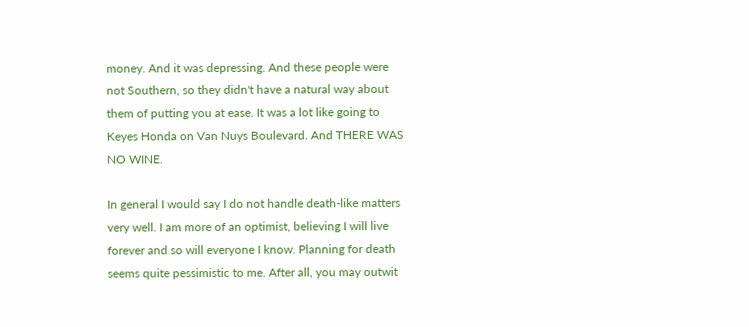money. And it was depressing. And these people were not Southern, so they didn't have a natural way about them of putting you at ease. It was a lot like going to Keyes Honda on Van Nuys Boulevard. And THERE WAS NO WINE.

In general I would say I do not handle death-like matters very well. I am more of an optimist, believing I will live forever and so will everyone I know. Planning for death seems quite pessimistic to me. After all, you may outwit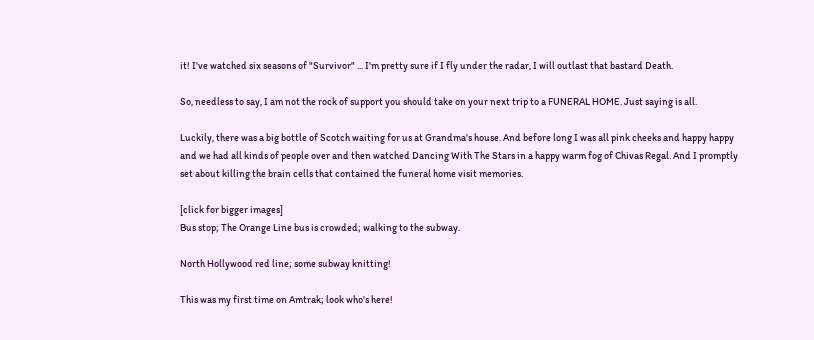it! I've watched six seasons of "Survivor" ... I'm pretty sure if I fly under the radar, I will outlast that bastard Death.

So, needless to say, I am not the rock of support you should take on your next trip to a FUNERAL HOME. Just saying is all.

Luckily, there was a big bottle of Scotch waiting for us at Grandma's house. And before long I was all pink cheeks and happy happy and we had all kinds of people over and then watched Dancing With The Stars in a happy warm fog of Chivas Regal. And I promptly set about killing the brain cells that contained the funeral home visit memories.

[click for bigger images]
Bus stop; The Orange Line bus is crowded; walking to the subway.

North Hollywood red line; some subway knitting!

This was my first time on Amtrak; look who's here!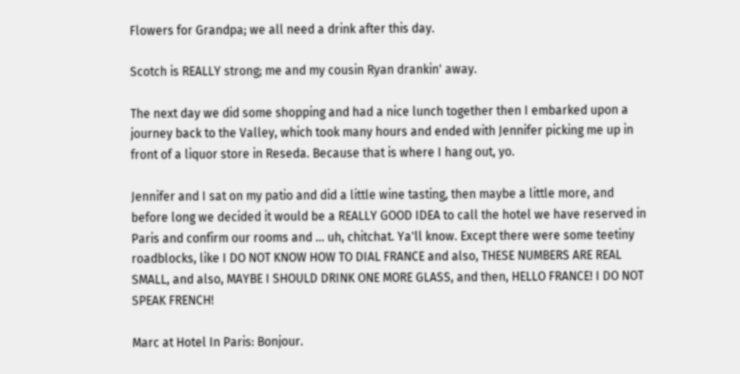Flowers for Grandpa; we all need a drink after this day.

Scotch is REALLY strong; me and my cousin Ryan drankin' away.

The next day we did some shopping and had a nice lunch together then I embarked upon a journey back to the Valley, which took many hours and ended with Jennifer picking me up in front of a liquor store in Reseda. Because that is where I hang out, yo.

Jennifer and I sat on my patio and did a little wine tasting, then maybe a little more, and before long we decided it would be a REALLY GOOD IDEA to call the hotel we have reserved in Paris and confirm our rooms and ... uh, chitchat. Ya'll know. Except there were some teetiny roadblocks, like I DO NOT KNOW HOW TO DIAL FRANCE and also, THESE NUMBERS ARE REAL SMALL, and also, MAYBE I SHOULD DRINK ONE MORE GLASS, and then, HELLO FRANCE! I DO NOT SPEAK FRENCH!

Marc at Hotel In Paris: Bonjour.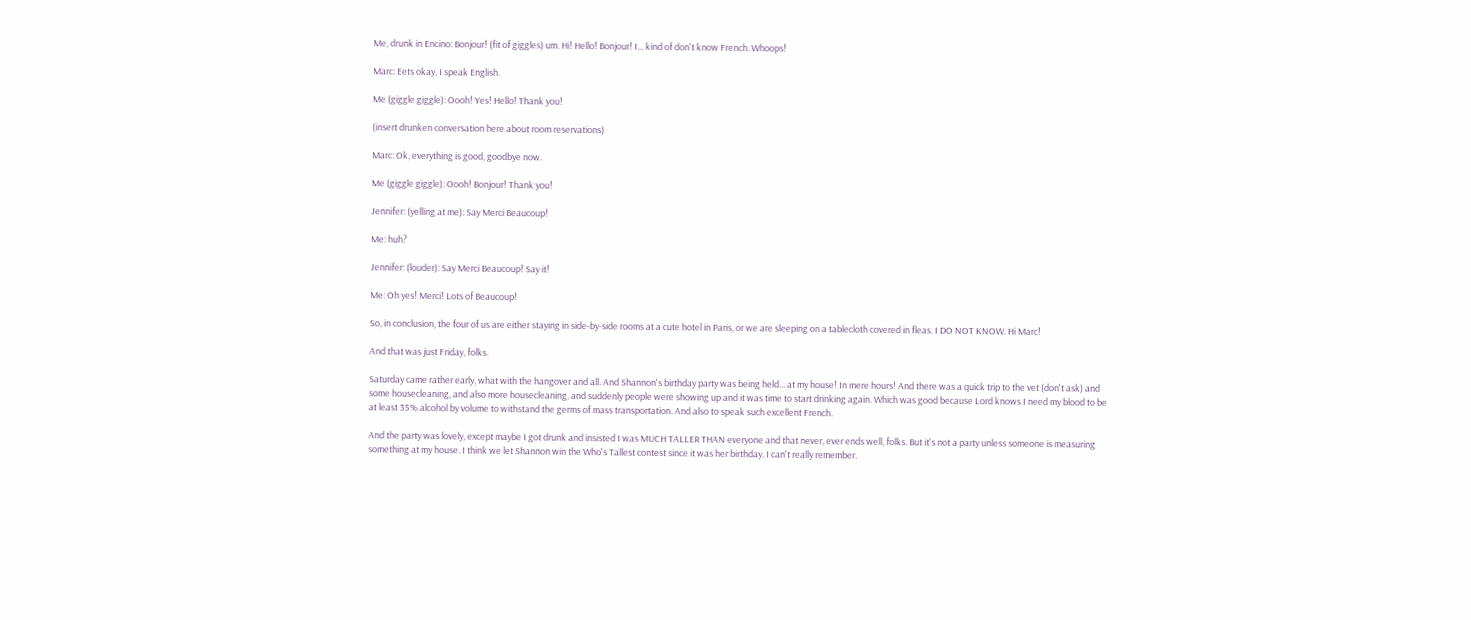Me, drunk in Encino: Bonjour! (fit of giggles) um. Hi! Hello! Bonjour! I... kind of don't know French. Whoops!

Marc: Eets okay, I speak English.

Me (giggle giggle): Oooh! Yes! Hello! Thank you!

(insert drunken conversation here about room reservations)

Marc: Ok, everything is good, goodbye now.

Me (giggle giggle): Oooh! Bonjour! Thank you!

Jennifer: (yelling at me): Say Merci Beaucoup!

Me: huh?

Jennifer: (louder): Say Merci Beaucoup! Say it!

Me: Oh yes! Merci! Lots of Beaucoup!

So, in conclusion, the four of us are either staying in side-by-side rooms at a cute hotel in Paris, or we are sleeping on a tablecloth covered in fleas. I DO NOT KNOW. Hi Marc!

And that was just Friday, folks.

Saturday came rather early, what with the hangover and all. And Shannon's birthday party was being held... at my house! In mere hours! And there was a quick trip to the vet (don't ask) and some housecleaning, and also more housecleaning, and suddenly people were showing up and it was time to start drinking again. Which was good because Lord knows I need my blood to be at least 35% alcohol by volume to withstand the germs of mass transportation. And also to speak such excellent French.

And the party was lovely, except maybe I got drunk and insisted I was MUCH TALLER THAN everyone and that never, ever ends well, folks. But it's not a party unless someone is measuring something at my house. I think we let Shannon win the Who's Tallest contest since it was her birthday. I can't really remember.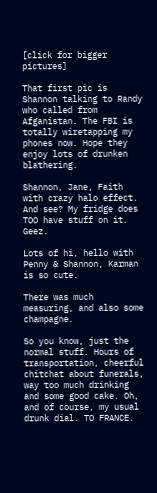[click for bigger pictures]

That first pic is Shannon talking to Randy who called from Afganistan. The FBI is totally wiretapping my phones now. Hope they enjoy lots of drunken blathering.

Shannon, Jane, Faith with crazy halo effect. And see? My fridge does TOO have stuff on it. Geez.

Lots of hi, hello with Penny & Shannon, Karman is so cute.

There was much measuring, and also some champagne.

So you know, just the normal stuff. Hours of transportation, cheerful chitchat about funerals, way too much drinking and some good cake. Oh, and of course, my usual drunk dial. TO FRANCE.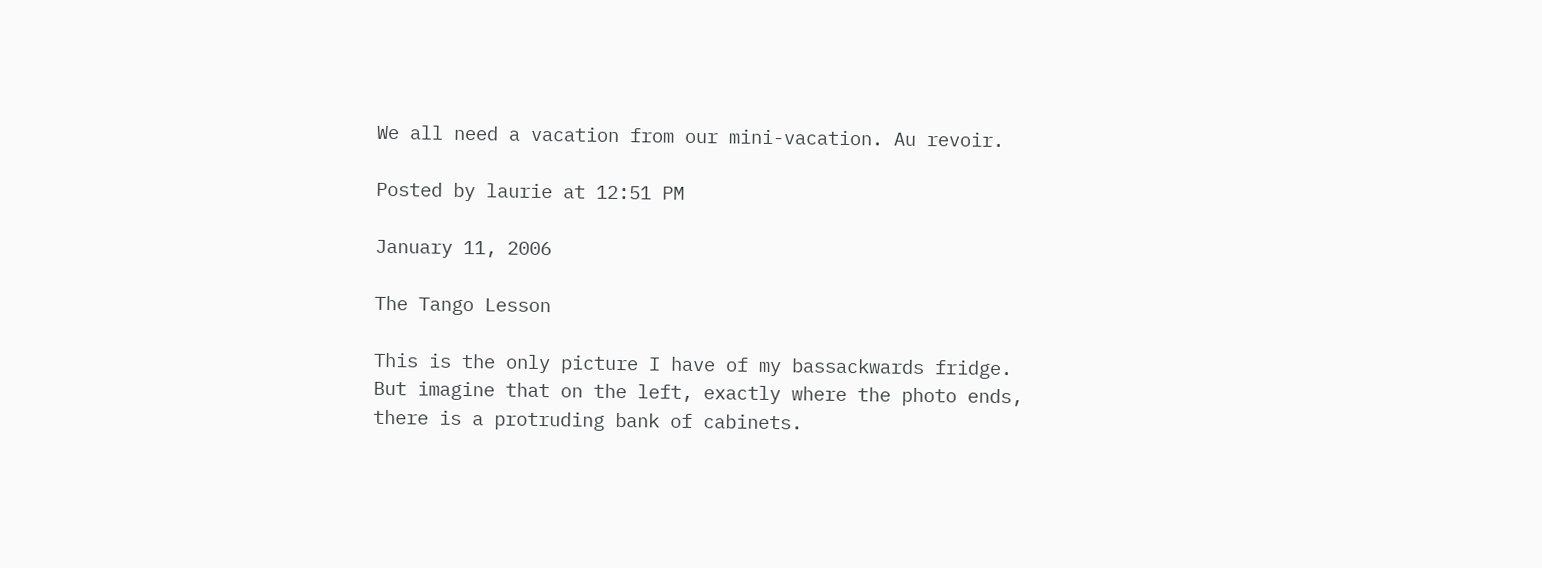We all need a vacation from our mini-vacation. Au revoir.

Posted by laurie at 12:51 PM

January 11, 2006

The Tango Lesson

This is the only picture I have of my bassackwards fridge.
But imagine that on the left, exactly where the photo ends,
there is a protruding bank of cabinets.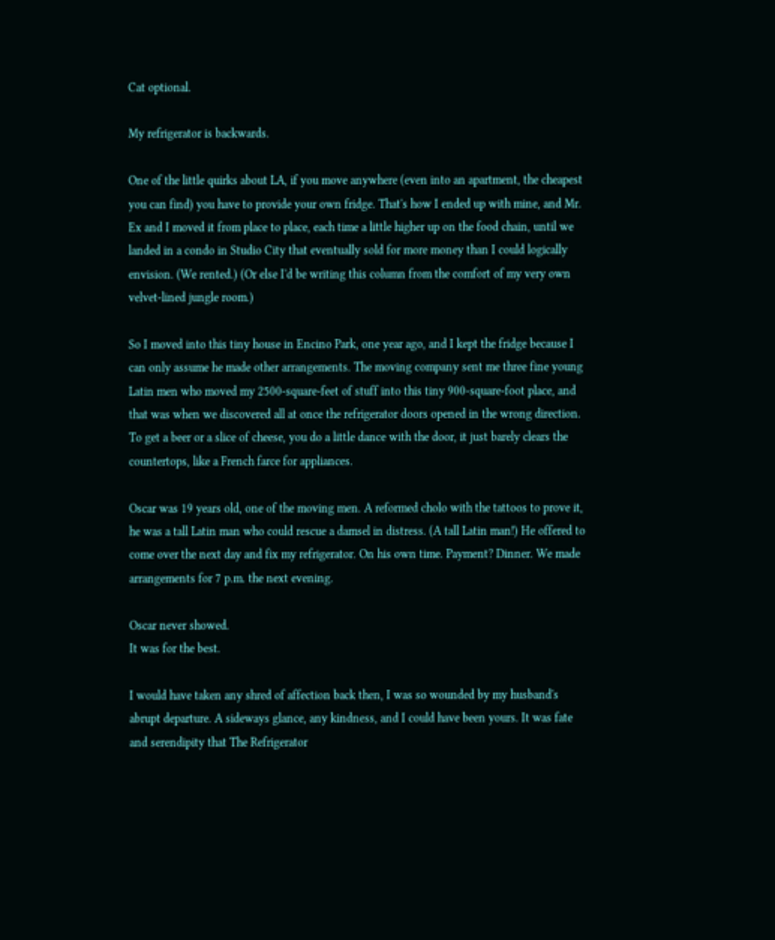Cat optional.

My refrigerator is backwards.

One of the little quirks about LA, if you move anywhere (even into an apartment, the cheapest you can find) you have to provide your own fridge. That's how I ended up with mine, and Mr. Ex and I moved it from place to place, each time a little higher up on the food chain, until we landed in a condo in Studio City that eventually sold for more money than I could logically envision. (We rented.) (Or else I'd be writing this column from the comfort of my very own velvet-lined jungle room.)

So I moved into this tiny house in Encino Park, one year ago, and I kept the fridge because I can only assume he made other arrangements. The moving company sent me three fine young Latin men who moved my 2500-square-feet of stuff into this tiny 900-square-foot place, and that was when we discovered all at once the refrigerator doors opened in the wrong direction. To get a beer or a slice of cheese, you do a little dance with the door, it just barely clears the countertops, like a French farce for appliances.

Oscar was 19 years old, one of the moving men. A reformed cholo with the tattoos to prove it, he was a tall Latin man who could rescue a damsel in distress. (A tall Latin man!) He offered to come over the next day and fix my refrigerator. On his own time. Payment? Dinner. We made arrangements for 7 p.m. the next evening.

Oscar never showed.
It was for the best.

I would have taken any shred of affection back then, I was so wounded by my husband's abrupt departure. A sideways glance, any kindness, and I could have been yours. It was fate and serendipity that The Refrigerator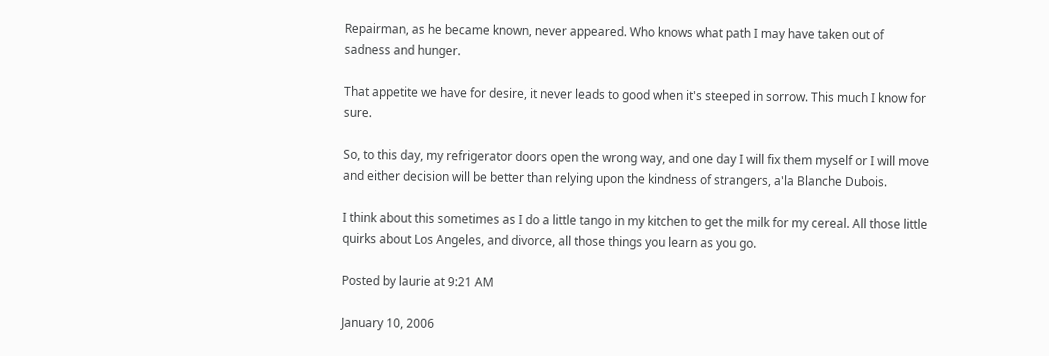Repairman, as he became known, never appeared. Who knows what path I may have taken out of sadness and hunger.

That appetite we have for desire, it never leads to good when it's steeped in sorrow. This much I know for sure.

So, to this day, my refrigerator doors open the wrong way, and one day I will fix them myself or I will move and either decision will be better than relying upon the kindness of strangers, a'la Blanche Dubois.

I think about this sometimes as I do a little tango in my kitchen to get the milk for my cereal. All those little quirks about Los Angeles, and divorce, all those things you learn as you go.

Posted by laurie at 9:21 AM

January 10, 2006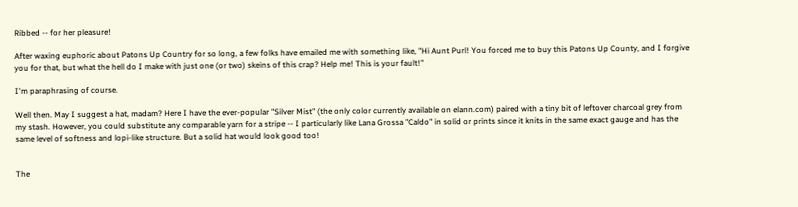Ribbed -- for her pleasure!

After waxing euphoric about Patons Up Country for so long, a few folks have emailed me with something like, "Hi Aunt Purl! You forced me to buy this Patons Up County, and I forgive you for that, but what the hell do I make with just one (or two) skeins of this crap? Help me! This is your fault!"

I'm paraphrasing of course.

Well then. May I suggest a hat, madam? Here I have the ever-popular "Silver Mist" (the only color currently available on elann.com) paired with a tiny bit of leftover charcoal grey from my stash. However, you could substitute any comparable yarn for a stripe -- I particularly like Lana Grossa "Caldo" in solid or prints since it knits in the same exact gauge and has the same level of softness and lopi-like structure. But a solid hat would look good too!


The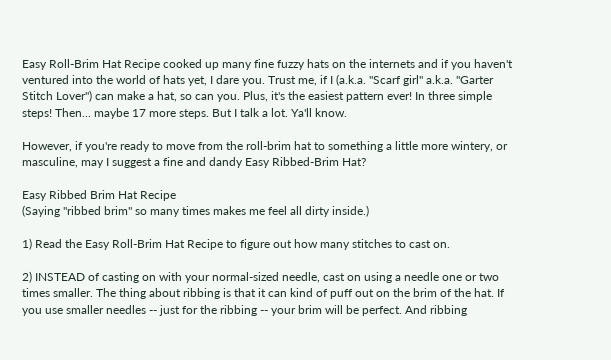Easy Roll-Brim Hat Recipe cooked up many fine fuzzy hats on the internets and if you haven't ventured into the world of hats yet, I dare you. Trust me, if I (a.k.a. "Scarf girl" a.k.a. "Garter Stitch Lover") can make a hat, so can you. Plus, it's the easiest pattern ever! In three simple steps! Then... maybe 17 more steps. But I talk a lot. Ya'll know.

However, if you're ready to move from the roll-brim hat to something a little more wintery, or masculine, may I suggest a fine and dandy Easy Ribbed-Brim Hat?

Easy Ribbed Brim Hat Recipe
(Saying "ribbed brim" so many times makes me feel all dirty inside.)

1) Read the Easy Roll-Brim Hat Recipe to figure out how many stitches to cast on.

2) INSTEAD of casting on with your normal-sized needle, cast on using a needle one or two times smaller. The thing about ribbing is that it can kind of puff out on the brim of the hat. If you use smaller needles -- just for the ribbing -- your brim will be perfect. And ribbing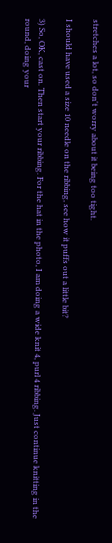stretches a lot, so don't worry about it being too tight.

I should have used a size 10 needle on the ribbing, see how it puffs out a little bit?

3) So, OK, cast on. Then start your ribbing. For the hat in the photo, I am doing a wide knit 4, purl 4 ribbing. Just continue knitting in the round, doing your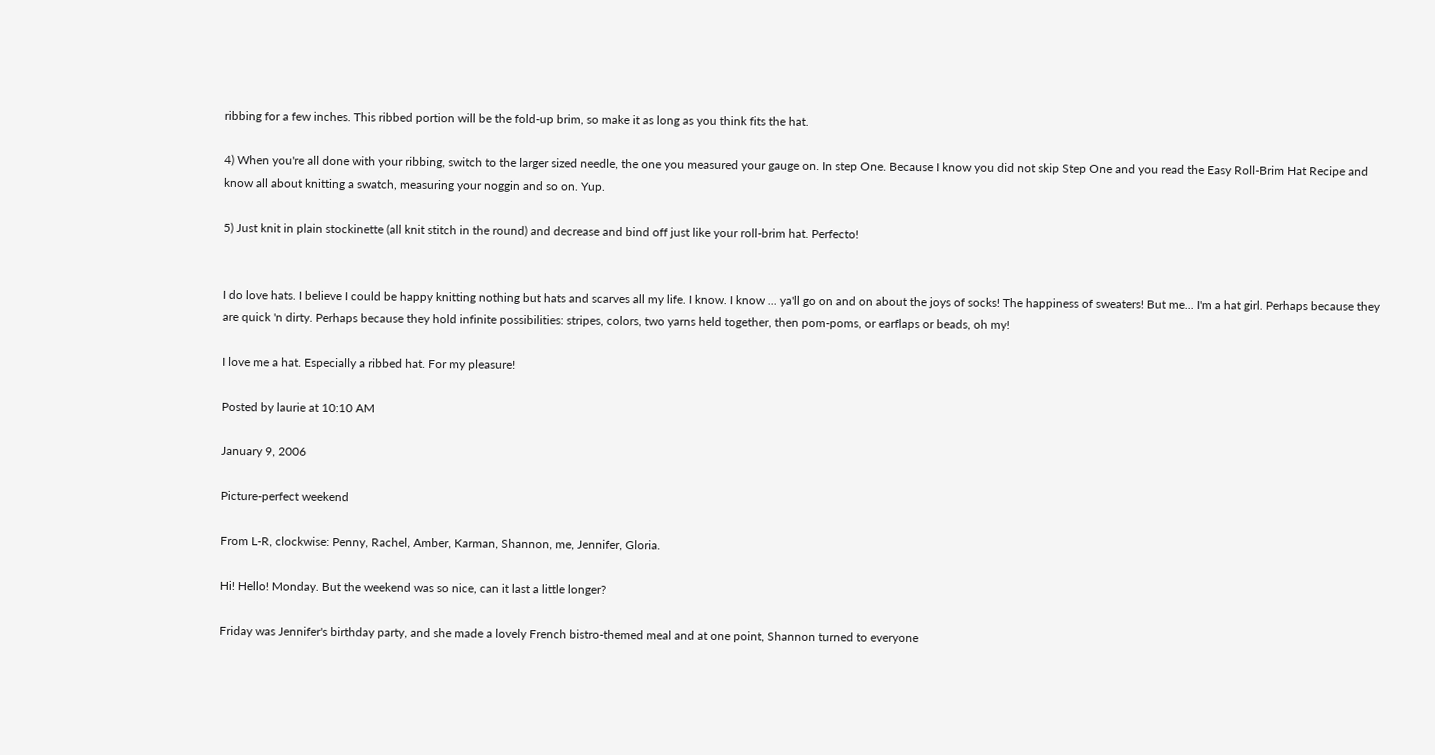ribbing for a few inches. This ribbed portion will be the fold-up brim, so make it as long as you think fits the hat.

4) When you're all done with your ribbing, switch to the larger sized needle, the one you measured your gauge on. In step One. Because I know you did not skip Step One and you read the Easy Roll-Brim Hat Recipe and know all about knitting a swatch, measuring your noggin and so on. Yup.

5) Just knit in plain stockinette (all knit stitch in the round) and decrease and bind off just like your roll-brim hat. Perfecto!


I do love hats. I believe I could be happy knitting nothing but hats and scarves all my life. I know. I know ... ya'll go on and on about the joys of socks! The happiness of sweaters! But me... I'm a hat girl. Perhaps because they are quick 'n dirty. Perhaps because they hold infinite possibilities: stripes, colors, two yarns held together, then pom-poms, or earflaps or beads, oh my!

I love me a hat. Especially a ribbed hat. For my pleasure!

Posted by laurie at 10:10 AM

January 9, 2006

Picture-perfect weekend

From L-R, clockwise: Penny, Rachel, Amber, Karman, Shannon, me, Jennifer, Gloria.

Hi! Hello! Monday. But the weekend was so nice, can it last a little longer?

Friday was Jennifer's birthday party, and she made a lovely French bistro-themed meal and at one point, Shannon turned to everyone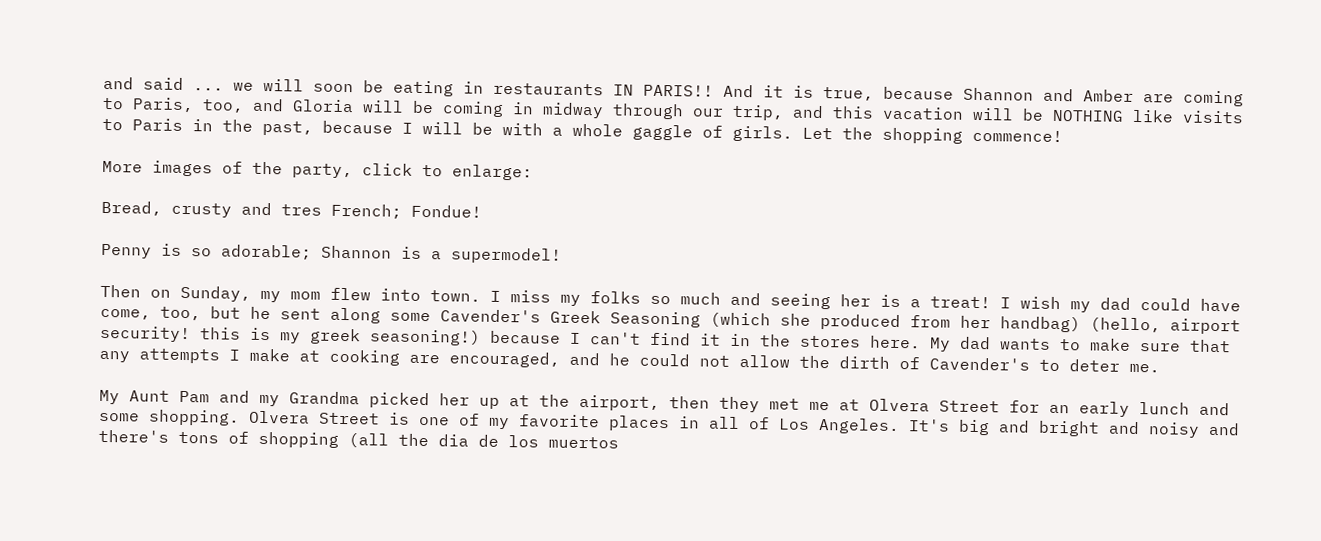and said ... we will soon be eating in restaurants IN PARIS!! And it is true, because Shannon and Amber are coming to Paris, too, and Gloria will be coming in midway through our trip, and this vacation will be NOTHING like visits to Paris in the past, because I will be with a whole gaggle of girls. Let the shopping commence!

More images of the party, click to enlarge:

Bread, crusty and tres French; Fondue!

Penny is so adorable; Shannon is a supermodel!

Then on Sunday, my mom flew into town. I miss my folks so much and seeing her is a treat! I wish my dad could have come, too, but he sent along some Cavender's Greek Seasoning (which she produced from her handbag) (hello, airport security! this is my greek seasoning!) because I can't find it in the stores here. My dad wants to make sure that any attempts I make at cooking are encouraged, and he could not allow the dirth of Cavender's to deter me.

My Aunt Pam and my Grandma picked her up at the airport, then they met me at Olvera Street for an early lunch and some shopping. Olvera Street is one of my favorite places in all of Los Angeles. It's big and bright and noisy and there's tons of shopping (all the dia de los muertos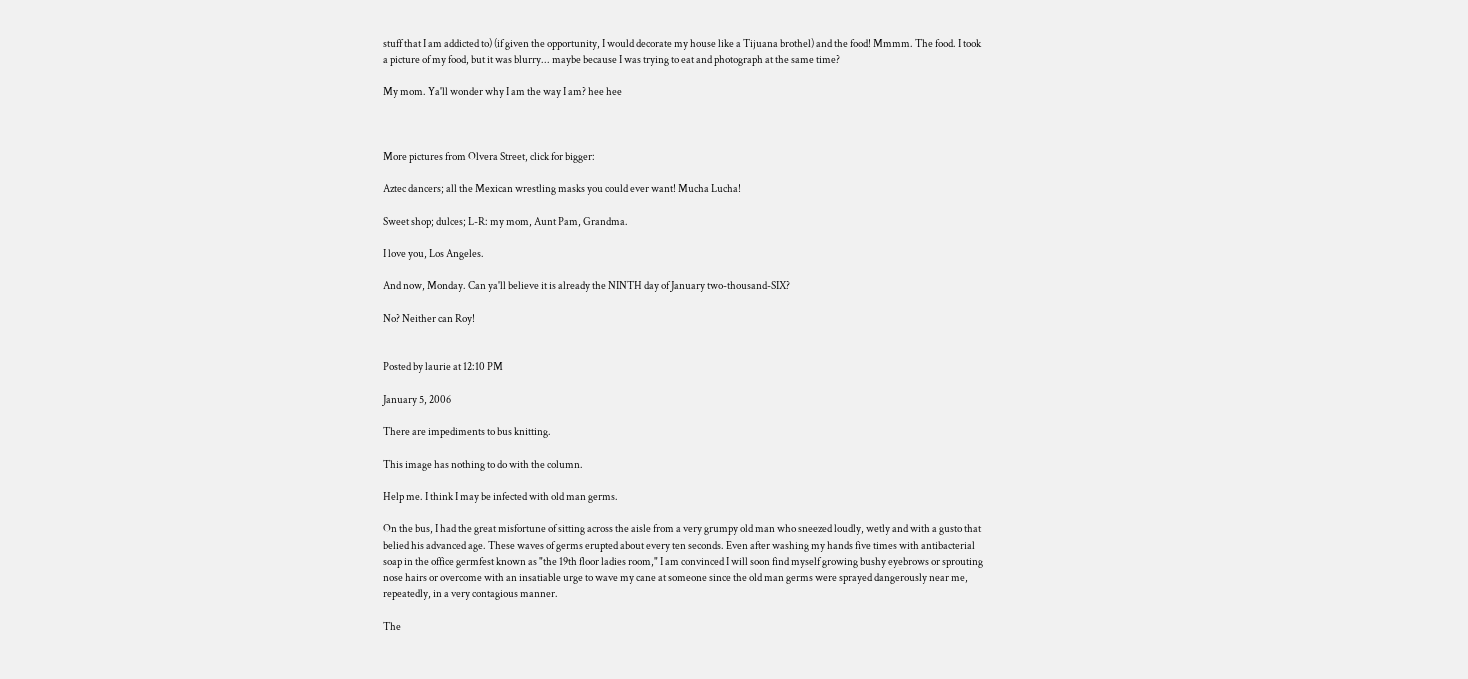stuff that I am addicted to) (if given the opportunity, I would decorate my house like a Tijuana brothel) and the food! Mmmm. The food. I took a picture of my food, but it was blurry... maybe because I was trying to eat and photograph at the same time?

My mom. Ya'll wonder why I am the way I am? hee hee



More pictures from Olvera Street, click for bigger:

Aztec dancers; all the Mexican wrestling masks you could ever want! Mucha Lucha!

Sweet shop; dulces; L-R: my mom, Aunt Pam, Grandma.

I love you, Los Angeles.

And now, Monday. Can ya'll believe it is already the NINTH day of January two-thousand-SIX?

No? Neither can Roy!


Posted by laurie at 12:10 PM

January 5, 2006

There are impediments to bus knitting.

This image has nothing to do with the column.

Help me. I think I may be infected with old man germs.

On the bus, I had the great misfortune of sitting across the aisle from a very grumpy old man who sneezed loudly, wetly and with a gusto that belied his advanced age. These waves of germs erupted about every ten seconds. Even after washing my hands five times with antibacterial soap in the office germfest known as "the 19th floor ladies room," I am convinced I will soon find myself growing bushy eyebrows or sprouting nose hairs or overcome with an insatiable urge to wave my cane at someone since the old man germs were sprayed dangerously near me, repeatedly, in a very contagious manner.

The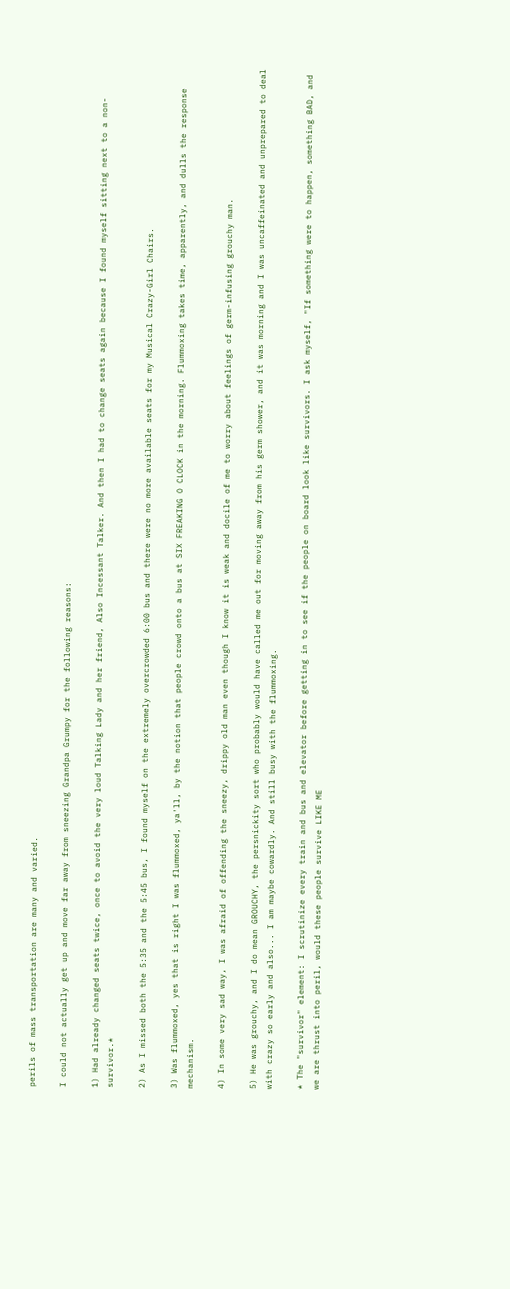perils of mass transportation are many and varied.

I could not actually get up and move far away from sneezing Grandpa Grumpy for the following reasons:

1) Had already changed seats twice, once to avoid the very loud Talking Lady and her friend, Also Incessant Talker. And then I had to change seats again because I found myself sitting next to a non-survivor.*

2) As I missed both the 5:35 and the 5:45 bus, I found myself on the extremely overcrowded 6:00 bus and there were no more available seats for my Musical Crazy-Girl Chairs.

3) Was flummoxed, yes that is right I was flummoxed, ya'll, by the notion that people crowd onto a bus at SIX FREAKING O CLOCK in the morning. Flummoxing takes time, apparently, and dulls the response mechanism.

4) In some very sad way, I was afraid of offending the sneezy, drippy old man even though I know it is weak and docile of me to worry about feelings of germ-infusing grouchy man.

5) He was grouchy, and I do mean GROUCHY, the persnickity sort who probably would have called me out for moving away from his germ shower, and it was morning and I was uncaffeinated and unprepared to deal with crazy so early and also... I am maybe cowardly. And still busy with the flummoxing.

* The "survivor" element: I scrutinize every train and bus and elevator before getting in to see if the people on board look like survivors. I ask myself, "If something were to happen, something BAD, and we are thrust into peril, would these people survive LIKE ME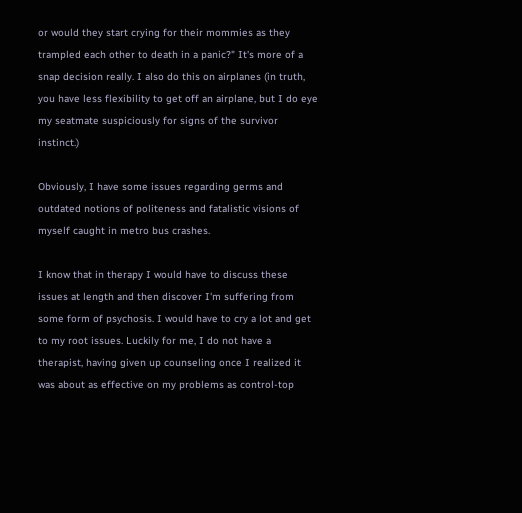or would they start crying for their mommies as they trampled each other to death in a panic?" It's more of a snap decision really. I also do this on airplanes (in truth, you have less flexibility to get off an airplane, but I do eye my seatmate suspiciously for signs of the survivor instinct.)

Obviously, I have some issues regarding germs and outdated notions of politeness and fatalistic visions of myself caught in metro bus crashes.

I know that in therapy I would have to discuss these issues at length and then discover I'm suffering from some form of psychosis. I would have to cry a lot and get to my root issues. Luckily for me, I do not have a therapist, having given up counseling once I realized it was about as effective on my problems as control-top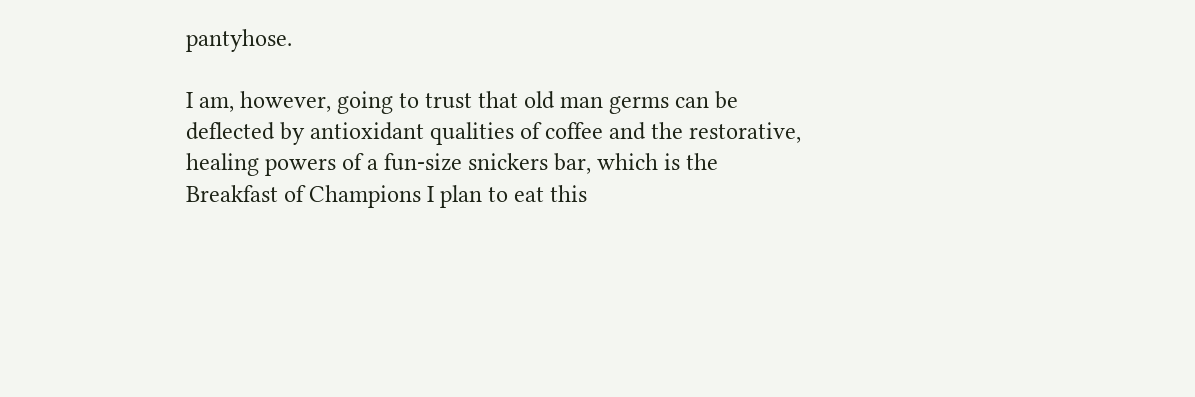pantyhose.

I am, however, going to trust that old man germs can be deflected by antioxidant qualities of coffee and the restorative, healing powers of a fun-size snickers bar, which is the Breakfast of Champions I plan to eat this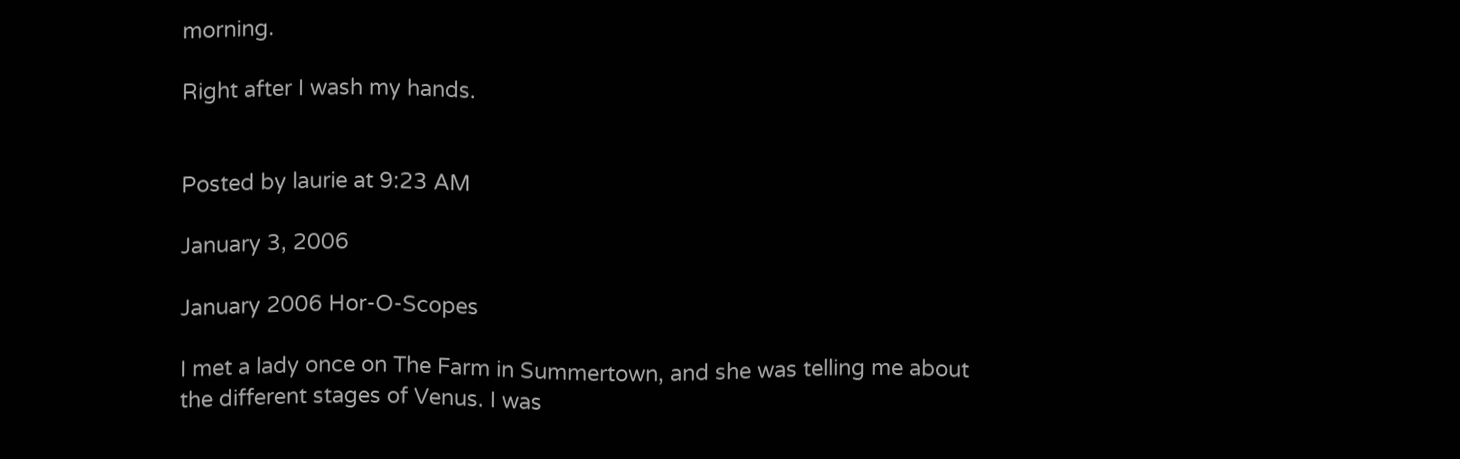morning.

Right after I wash my hands.


Posted by laurie at 9:23 AM

January 3, 2006

January 2006 Hor-O-Scopes

I met a lady once on The Farm in Summertown, and she was telling me about the different stages of Venus. I was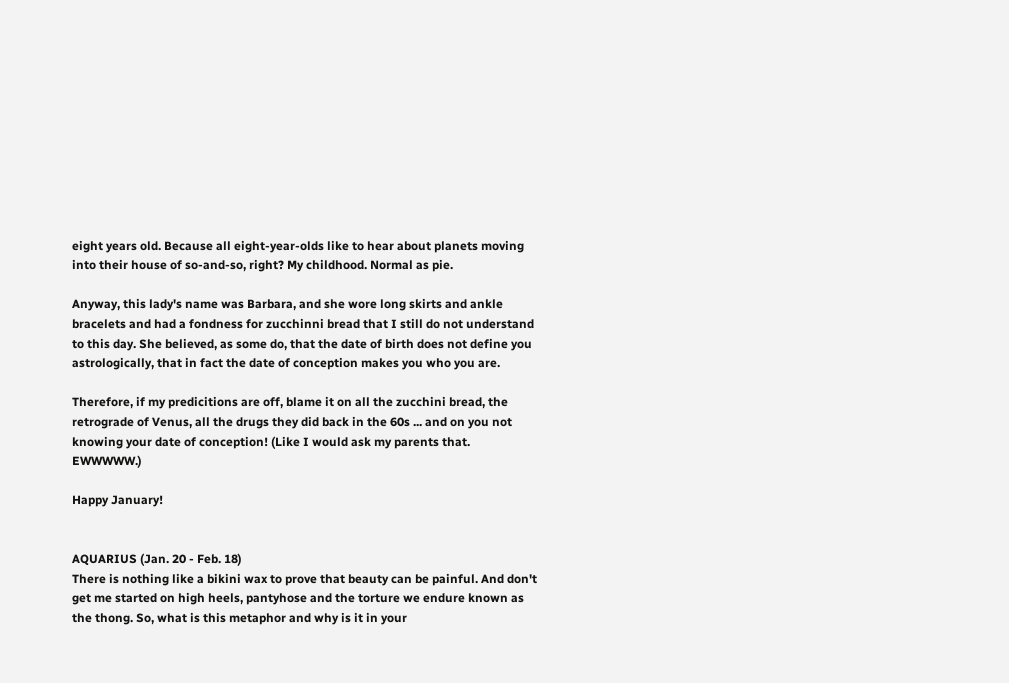eight years old. Because all eight-year-olds like to hear about planets moving into their house of so-and-so, right? My childhood. Normal as pie.

Anyway, this lady's name was Barbara, and she wore long skirts and ankle bracelets and had a fondness for zucchinni bread that I still do not understand to this day. She believed, as some do, that the date of birth does not define you astrologically, that in fact the date of conception makes you who you are.

Therefore, if my predicitions are off, blame it on all the zucchini bread, the retrograde of Venus, all the drugs they did back in the 60s ... and on you not knowing your date of conception! (Like I would ask my parents that. EWWWWW.)

Happy January!


AQUARIUS (Jan. 20 - Feb. 18)
There is nothing like a bikini wax to prove that beauty can be painful. And don't get me started on high heels, pantyhose and the torture we endure known as the thong. So, what is this metaphor and why is it in your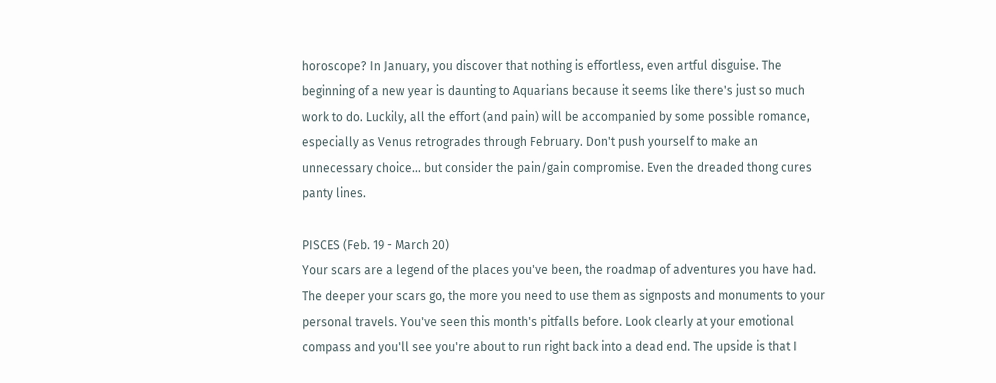horoscope? In January, you discover that nothing is effortless, even artful disguise. The beginning of a new year is daunting to Aquarians because it seems like there's just so much work to do. Luckily, all the effort (and pain) will be accompanied by some possible romance, especially as Venus retrogrades through February. Don't push yourself to make an unnecessary choice... but consider the pain/gain compromise. Even the dreaded thong cures panty lines.

PISCES (Feb. 19 - March 20)
Your scars are a legend of the places you've been, the roadmap of adventures you have had. The deeper your scars go, the more you need to use them as signposts and monuments to your personal travels. You've seen this month's pitfalls before. Look clearly at your emotional compass and you'll see you're about to run right back into a dead end. The upside is that I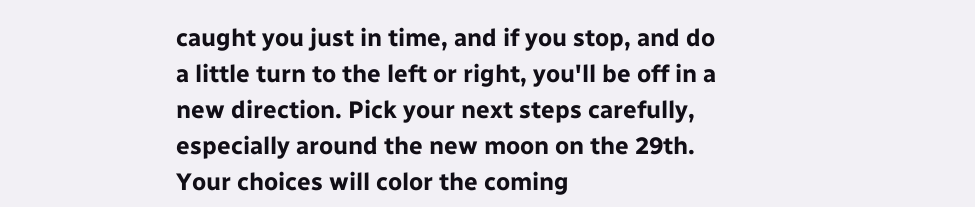caught you just in time, and if you stop, and do a little turn to the left or right, you'll be off in a new direction. Pick your next steps carefully, especially around the new moon on the 29th. Your choices will color the coming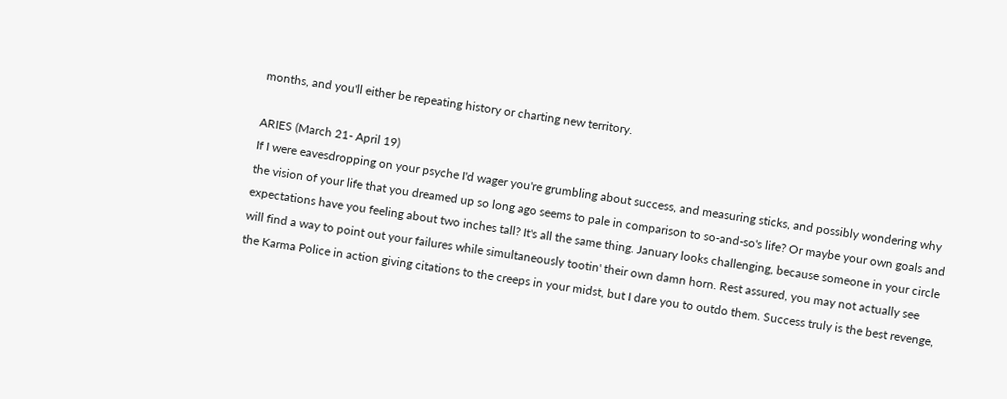months, and you'll either be repeating history or charting new territory.

ARIES (March 21- April 19)
If I were eavesdropping on your psyche I'd wager you're grumbling about success, and measuring sticks, and possibly wondering why the vision of your life that you dreamed up so long ago seems to pale in comparison to so-and-so's life? Or maybe your own goals and expectations have you feeling about two inches tall? It's all the same thing. January looks challenging, because someone in your circle will find a way to point out your failures while simultaneously tootin' their own damn horn. Rest assured, you may not actually see the Karma Police in action giving citations to the creeps in your midst, but I dare you to outdo them. Success truly is the best revenge,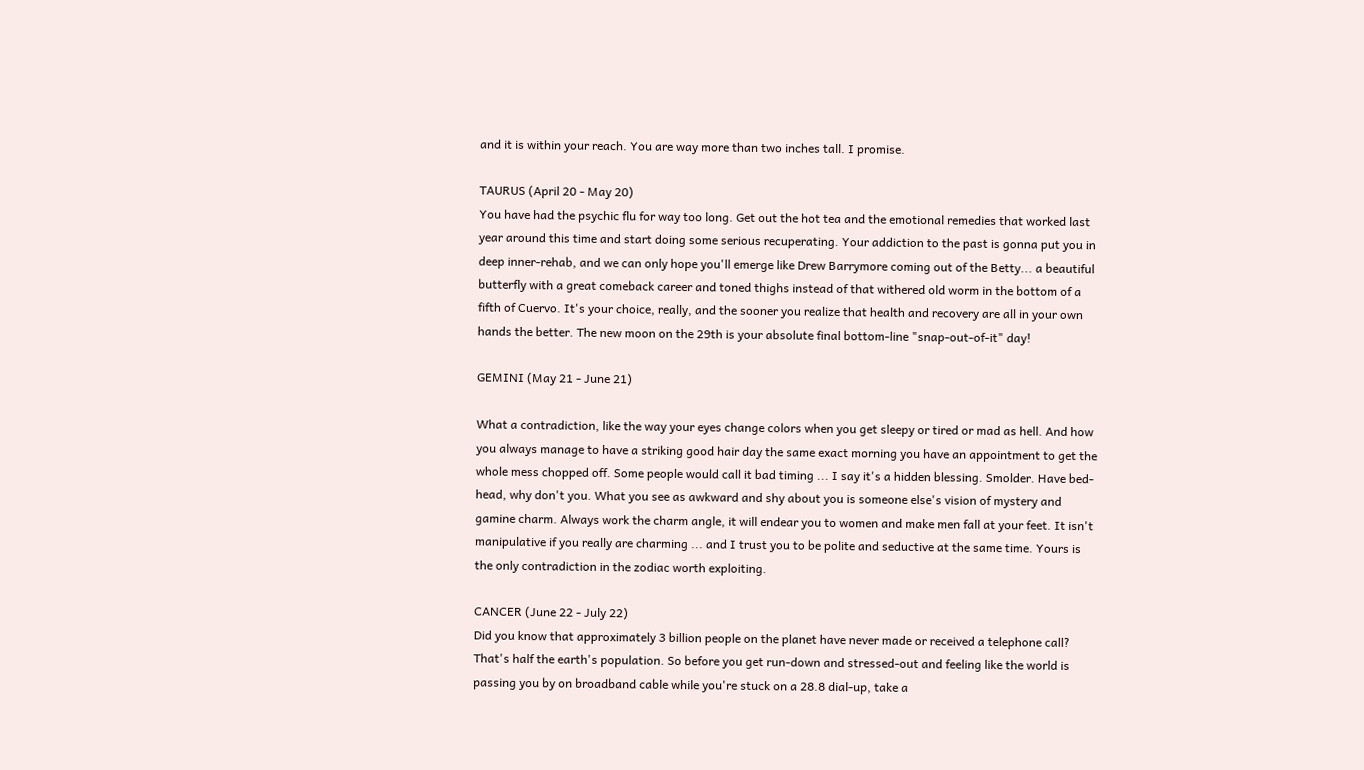and it is within your reach. You are way more than two inches tall. I promise.

TAURUS (April 20 - May 20)
You have had the psychic flu for way too long. Get out the hot tea and the emotional remedies that worked last year around this time and start doing some serious recuperating. Your addiction to the past is gonna put you in deep inner-rehab, and we can only hope you'll emerge like Drew Barrymore coming out of the Betty... a beautiful butterfly with a great comeback career and toned thighs instead of that withered old worm in the bottom of a fifth of Cuervo. It's your choice, really, and the sooner you realize that health and recovery are all in your own hands the better. The new moon on the 29th is your absolute final bottom-line "snap-out-of-it" day!

GEMINI (May 21 - June 21)

What a contradiction, like the way your eyes change colors when you get sleepy or tired or mad as hell. And how you always manage to have a striking good hair day the same exact morning you have an appointment to get the whole mess chopped off. Some people would call it bad timing ... I say it's a hidden blessing. Smolder. Have bed-head, why don't you. What you see as awkward and shy about you is someone else's vision of mystery and gamine charm. Always work the charm angle, it will endear you to women and make men fall at your feet. It isn't manipulative if you really are charming ... and I trust you to be polite and seductive at the same time. Yours is the only contradiction in the zodiac worth exploiting.

CANCER (June 22 - July 22)
Did you know that approximately 3 billion people on the planet have never made or received a telephone call? That's half the earth's population. So before you get run-down and stressed-out and feeling like the world is passing you by on broadband cable while you're stuck on a 28.8 dial-up, take a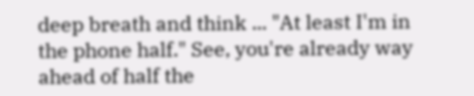deep breath and think ... "At least I'm in the phone half." See, you're already way ahead of half the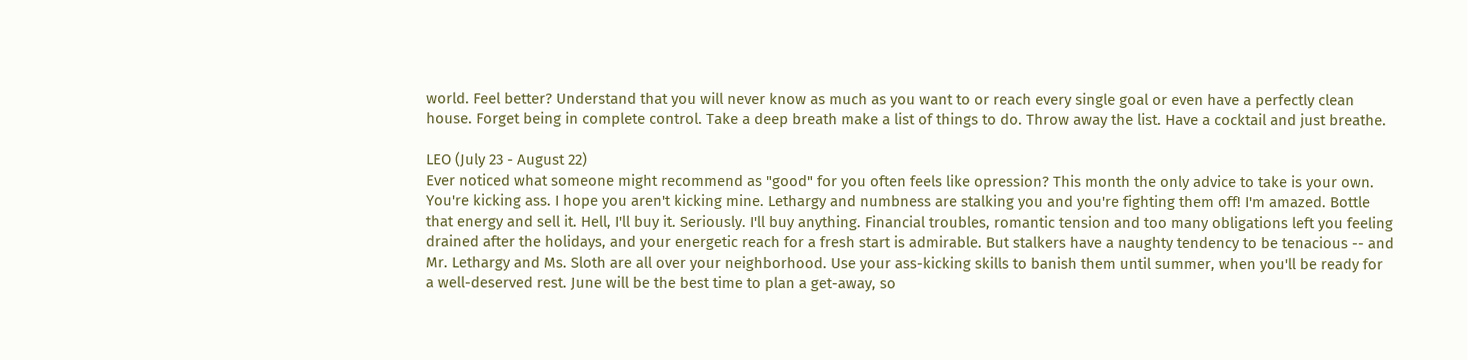world. Feel better? Understand that you will never know as much as you want to or reach every single goal or even have a perfectly clean house. Forget being in complete control. Take a deep breath make a list of things to do. Throw away the list. Have a cocktail and just breathe.

LEO (July 23 - August 22)
Ever noticed what someone might recommend as "good" for you often feels like opression? This month the only advice to take is your own. You're kicking ass. I hope you aren't kicking mine. Lethargy and numbness are stalking you and you're fighting them off! I'm amazed. Bottle that energy and sell it. Hell, I'll buy it. Seriously. I'll buy anything. Financial troubles, romantic tension and too many obligations left you feeling drained after the holidays, and your energetic reach for a fresh start is admirable. But stalkers have a naughty tendency to be tenacious -- and Mr. Lethargy and Ms. Sloth are all over your neighborhood. Use your ass-kicking skills to banish them until summer, when you'll be ready for a well-deserved rest. June will be the best time to plan a get-away, so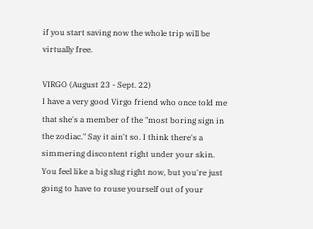if you start saving now the whole trip will be virtually free.

VIRGO (August 23 - Sept. 22)
I have a very good Virgo friend who once told me that she's a member of the "most boring sign in the zodiac." Say it ain't so. I think there's a simmering discontent right under your skin. You feel like a big slug right now, but you're just going to have to rouse yourself out of your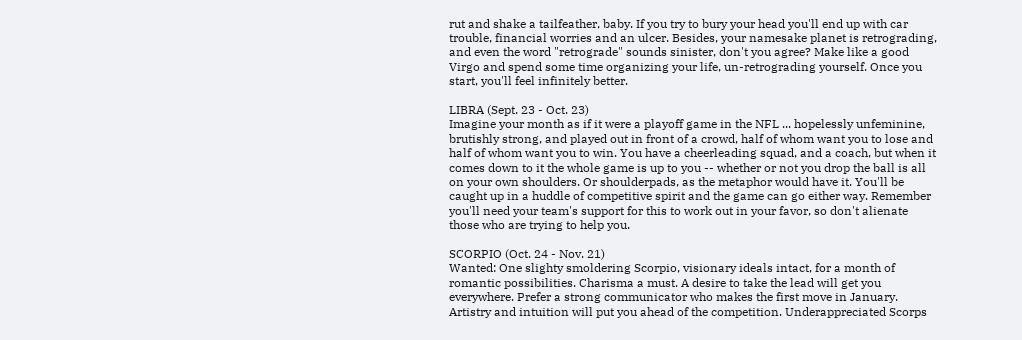rut and shake a tailfeather, baby. If you try to bury your head you'll end up with car trouble, financial worries and an ulcer. Besides, your namesake planet is retrograding, and even the word "retrograde" sounds sinister, don't you agree? Make like a good Virgo and spend some time organizing your life, un-retrograding yourself. Once you start, you'll feel infinitely better.

LIBRA (Sept. 23 - Oct. 23)
Imagine your month as if it were a playoff game in the NFL ... hopelessly unfeminine, brutishly strong, and played out in front of a crowd, half of whom want you to lose and half of whom want you to win. You have a cheerleading squad, and a coach, but when it comes down to it the whole game is up to you -- whether or not you drop the ball is all on your own shoulders. Or shoulderpads, as the metaphor would have it. You'll be caught up in a huddle of competitive spirit and the game can go either way. Remember you'll need your team's support for this to work out in your favor, so don't alienate those who are trying to help you.

SCORPIO (Oct. 24 - Nov. 21)
Wanted: One slighty smoldering Scorpio, visionary ideals intact, for a month of romantic possibilities. Charisma a must. A desire to take the lead will get you everywhere. Prefer a strong communicator who makes the first move in January. Artistry and intuition will put you ahead of the competition. Underappreciated Scorps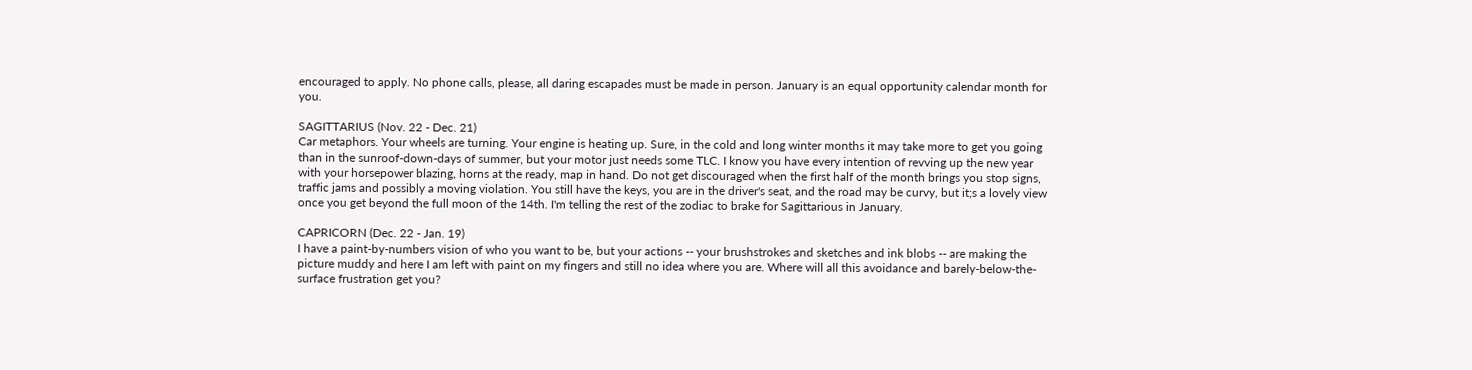encouraged to apply. No phone calls, please, all daring escapades must be made in person. January is an equal opportunity calendar month for you.

SAGITTARIUS (Nov. 22 - Dec. 21)
Car metaphors. Your wheels are turning. Your engine is heating up. Sure, in the cold and long winter months it may take more to get you going than in the sunroof-down-days of summer, but your motor just needs some TLC. I know you have every intention of revving up the new year with your horsepower blazing, horns at the ready, map in hand. Do not get discouraged when the first half of the month brings you stop signs, traffic jams and possibly a moving violation. You still have the keys, you are in the driver's seat, and the road may be curvy, but it;s a lovely view once you get beyond the full moon of the 14th. I'm telling the rest of the zodiac to brake for Sagittarious in January.

CAPRICORN (Dec. 22 - Jan. 19)
I have a paint-by-numbers vision of who you want to be, but your actions -- your brushstrokes and sketches and ink blobs -- are making the picture muddy and here I am left with paint on my fingers and still no idea where you are. Where will all this avoidance and barely-below-the-surface frustration get you?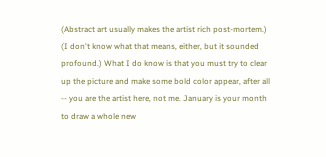(Abstract art usually makes the artist rich post-mortem.) (I don't know what that means, either, but it sounded profound.) What I do know is that you must try to clear up the picture and make some bold color appear, after all -- you are the artist here, not me. January is your month to draw a whole new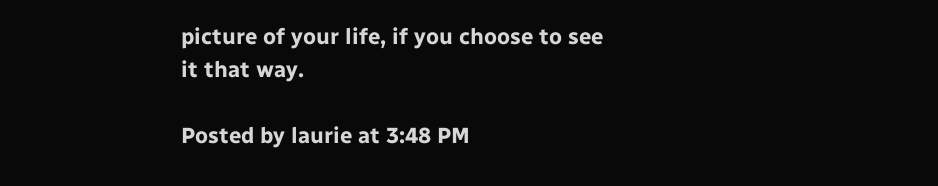picture of your life, if you choose to see it that way.

Posted by laurie at 3:48 PM